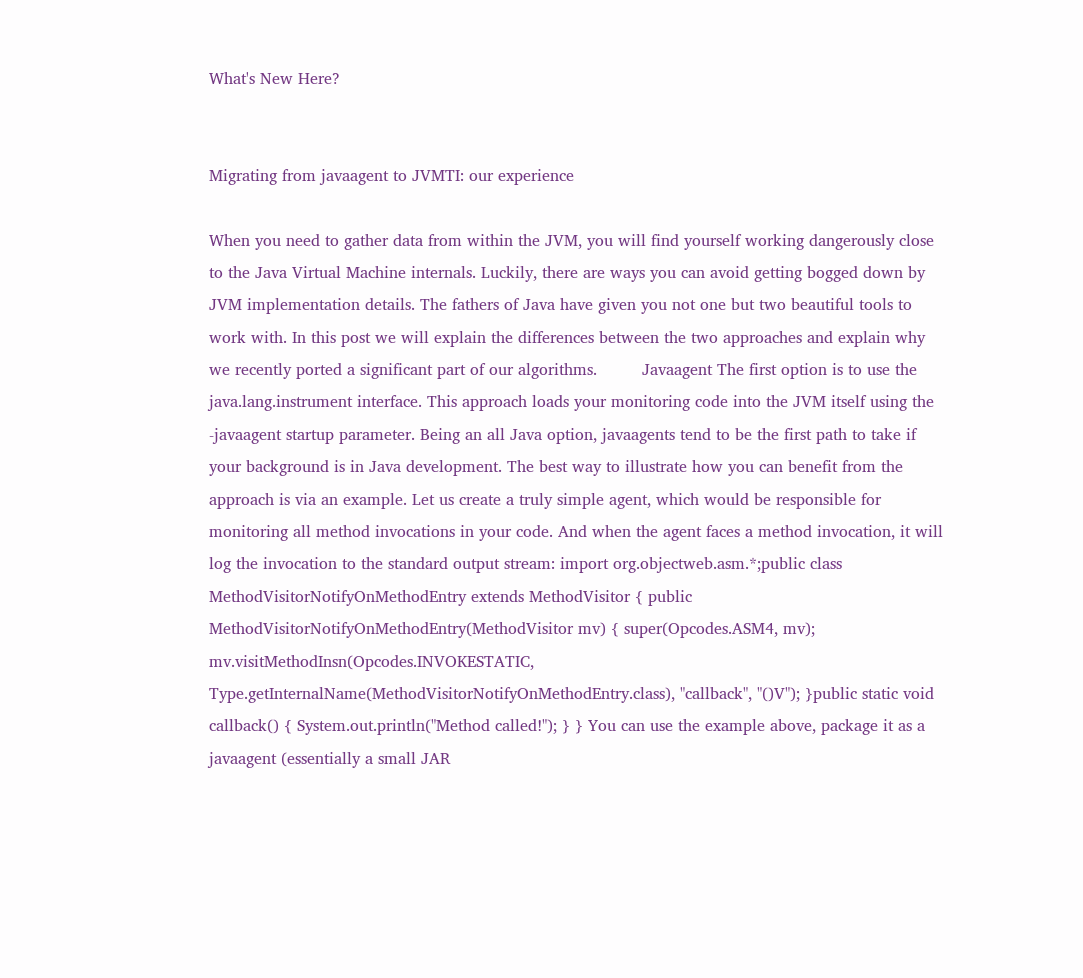What's New Here?


Migrating from javaagent to JVMTI: our experience

When you need to gather data from within the JVM, you will find yourself working dangerously close to the Java Virtual Machine internals. Luckily, there are ways you can avoid getting bogged down by JVM implementation details. The fathers of Java have given you not one but two beautiful tools to work with. In this post we will explain the differences between the two approaches and explain why we recently ported a significant part of our algorithms.         Javaagent The first option is to use the java.lang.instrument interface. This approach loads your monitoring code into the JVM itself using the -javaagent startup parameter. Being an all Java option, javaagents tend to be the first path to take if your background is in Java development. The best way to illustrate how you can benefit from the approach is via an example. Let us create a truly simple agent, which would be responsible for monitoring all method invocations in your code. And when the agent faces a method invocation, it will log the invocation to the standard output stream: import org.objectweb.asm.*;public class MethodVisitorNotifyOnMethodEntry extends MethodVisitor { public MethodVisitorNotifyOnMethodEntry(MethodVisitor mv) { super(Opcodes.ASM4, mv); mv.visitMethodInsn(Opcodes.INVOKESTATIC, Type.getInternalName(MethodVisitorNotifyOnMethodEntry.class), "callback", "()V"); }public static void callback() { System.out.println("Method called!"); } } You can use the example above, package it as a javaagent (essentially a small JAR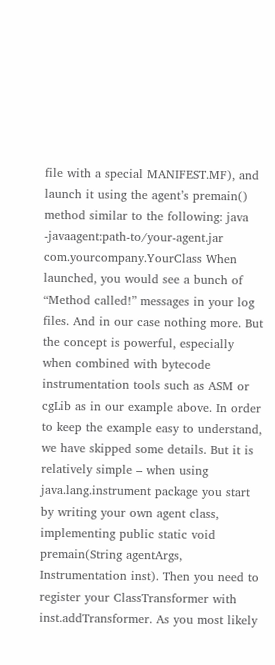file with a special MANIFEST.MF), and launch it using the agent’s premain() method similar to the following: java -javaagent:path-to/your-agent.jar com.yourcompany.YourClass When launched, you would see a bunch of “Method called!” messages in your log files. And in our case nothing more. But the concept is powerful, especially when combined with bytecode instrumentation tools such as ASM or cgLib as in our example above. In order to keep the example easy to understand, we have skipped some details. But it is relatively simple – when using java.lang.instrument package you start by writing your own agent class, implementing public static void premain(String agentArgs, Instrumentation inst). Then you need to register your ClassTransformer with inst.addTransformer. As you most likely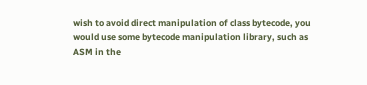wish to avoid direct manipulation of class bytecode, you would use some bytecode manipulation library, such as ASM in the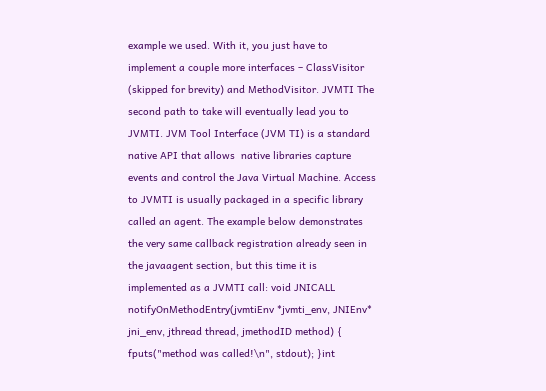example we used. With it, you just have to implement a couple more interfaces – ClassVisitor (skipped for brevity) and MethodVisitor. JVMTI The second path to take will eventually lead you to JVMTI. JVM Tool Interface (JVM TI) is a standard native API that allows  native libraries capture events and control the Java Virtual Machine. Access to JVMTI is usually packaged in a specific library called an agent. The example below demonstrates the very same callback registration already seen in the javaagent section, but this time it is implemented as a JVMTI call: void JNICALL notifyOnMethodEntry(jvmtiEnv *jvmti_env, JNIEnv* jni_env, jthread thread, jmethodID method) { fputs("method was called!\n", stdout); }int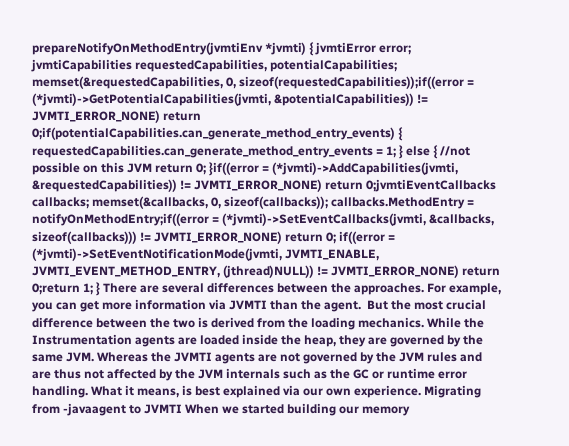prepareNotifyOnMethodEntry(jvmtiEnv *jvmti) { jvmtiError error; jvmtiCapabilities requestedCapabilities, potentialCapabilities; memset(&requestedCapabilities, 0, sizeof(requestedCapabilities));if((error = (*jvmti)->GetPotentialCapabilities(jvmti, &potentialCapabilities)) != JVMTI_ERROR_NONE) return 0;if(potentialCapabilities.can_generate_method_entry_events) { requestedCapabilities.can_generate_method_entry_events = 1; } else { //not possible on this JVM return 0; }if((error = (*jvmti)->AddCapabilities(jvmti, &requestedCapabilities)) != JVMTI_ERROR_NONE) return 0;jvmtiEventCallbacks callbacks; memset(&callbacks, 0, sizeof(callbacks)); callbacks.MethodEntry = notifyOnMethodEntry;if((error = (*jvmti)->SetEventCallbacks(jvmti, &callbacks, sizeof(callbacks))) != JVMTI_ERROR_NONE) return 0; if((error = (*jvmti)->SetEventNotificationMode(jvmti, JVMTI_ENABLE, JVMTI_EVENT_METHOD_ENTRY, (jthread)NULL)) != JVMTI_ERROR_NONE) return 0;return 1; } There are several differences between the approaches. For example, you can get more information via JVMTI than the agent.  But the most crucial difference between the two is derived from the loading mechanics. While the Instrumentation agents are loaded inside the heap, they are governed by the same JVM. Whereas the JVMTI agents are not governed by the JVM rules and are thus not affected by the JVM internals such as the GC or runtime error handling. What it means, is best explained via our own experience. Migrating from -javaagent to JVMTI When we started building our memory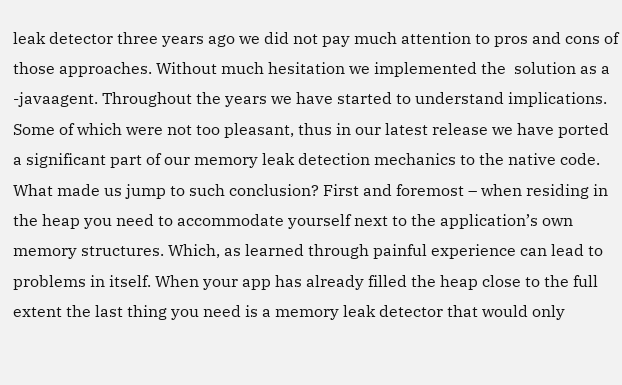leak detector three years ago we did not pay much attention to pros and cons of those approaches. Without much hesitation we implemented the  solution as a -javaagent. Throughout the years we have started to understand implications. Some of which were not too pleasant, thus in our latest release we have ported a significant part of our memory leak detection mechanics to the native code. What made us jump to such conclusion? First and foremost – when residing in the heap you need to accommodate yourself next to the application’s own memory structures. Which, as learned through painful experience can lead to problems in itself. When your app has already filled the heap close to the full extent the last thing you need is a memory leak detector that would only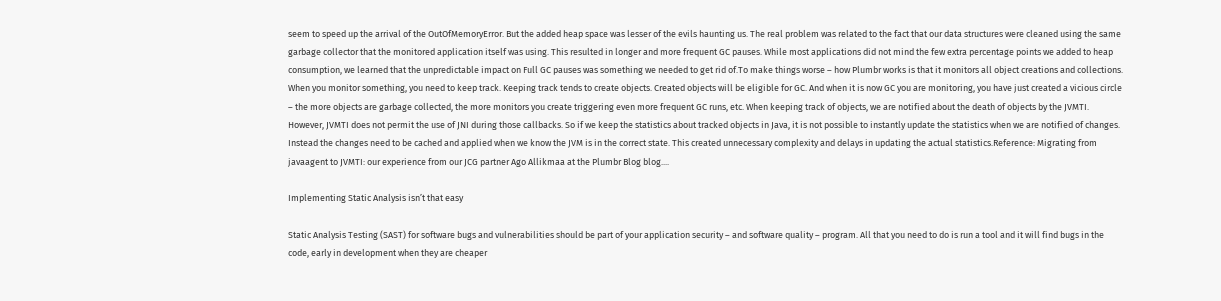seem to speed up the arrival of the OutOfMemoryError. But the added heap space was lesser of the evils haunting us. The real problem was related to the fact that our data structures were cleaned using the same garbage collector that the monitored application itself was using. This resulted in longer and more frequent GC pauses. While most applications did not mind the few extra percentage points we added to heap consumption, we learned that the unpredictable impact on Full GC pauses was something we needed to get rid of.To make things worse – how Plumbr works is that it monitors all object creations and collections. When you monitor something, you need to keep track. Keeping track tends to create objects. Created objects will be eligible for GC. And when it is now GC you are monitoring, you have just created a vicious circle – the more objects are garbage collected, the more monitors you create triggering even more frequent GC runs, etc. When keeping track of objects, we are notified about the death of objects by the JVMTI. However, JVMTI does not permit the use of JNI during those callbacks. So if we keep the statistics about tracked objects in Java, it is not possible to instantly update the statistics when we are notified of changes. Instead the changes need to be cached and applied when we know the JVM is in the correct state. This created unnecessary complexity and delays in updating the actual statistics.Reference: Migrating from javaagent to JVMTI: our experience from our JCG partner Ago Allikmaa at the Plumbr Blog blog....

Implementing Static Analysis isn’t that easy

Static Analysis Testing (SAST) for software bugs and vulnerabilities should be part of your application security – and software quality – program. All that you need to do is run a tool and it will find bugs in the code, early in development when they are cheaper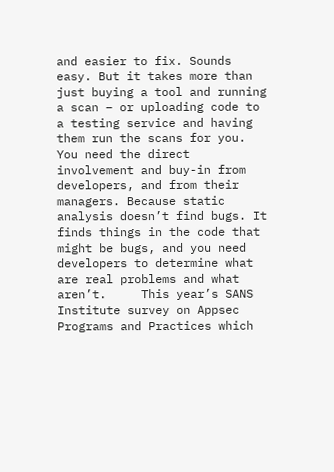and easier to fix. Sounds easy. But it takes more than just buying a tool and running a scan – or uploading code to a testing service and having them run the scans for you. You need the direct involvement and buy-in from developers, and from their managers. Because static analysis doesn’t find bugs. It finds things in the code that might be bugs, and you need developers to determine what are real problems and what aren’t.     This year’s SANS Institute survey on Appsec Programs and Practices which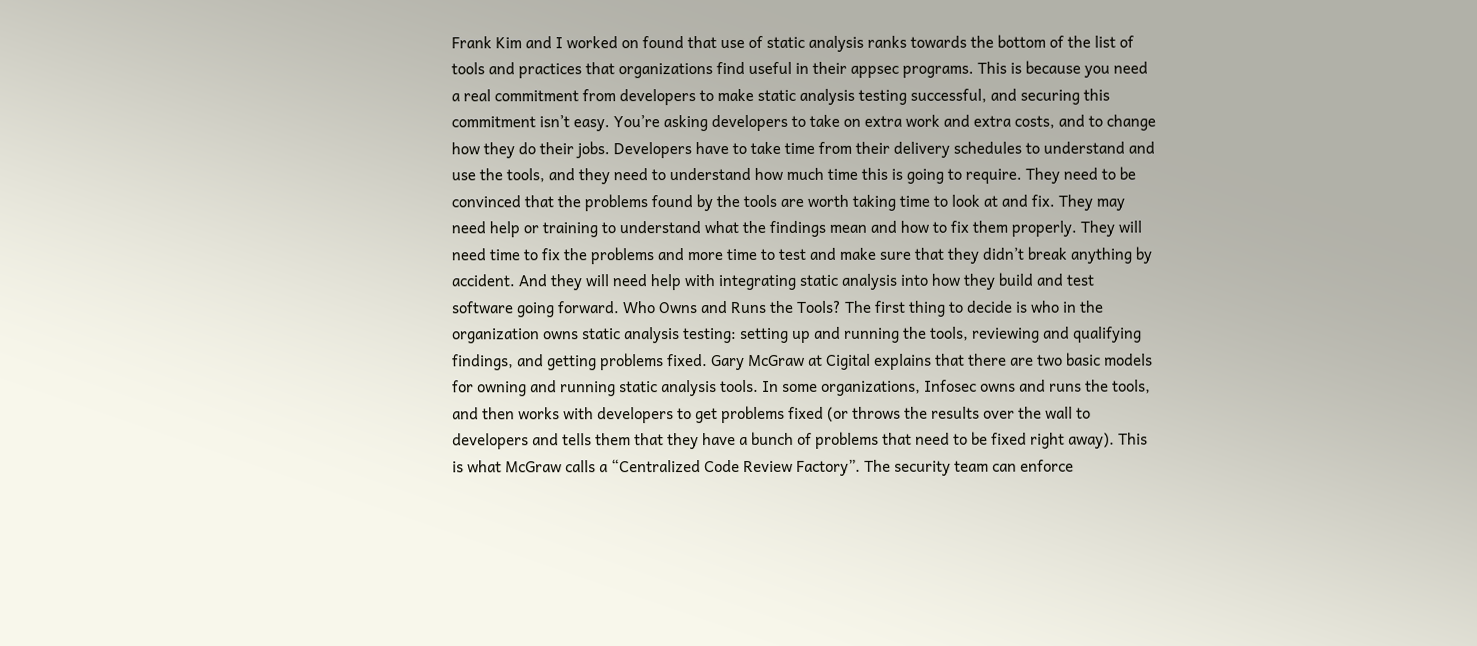Frank Kim and I worked on found that use of static analysis ranks towards the bottom of the list of tools and practices that organizations find useful in their appsec programs. This is because you need a real commitment from developers to make static analysis testing successful, and securing this commitment isn’t easy. You’re asking developers to take on extra work and extra costs, and to change how they do their jobs. Developers have to take time from their delivery schedules to understand and use the tools, and they need to understand how much time this is going to require. They need to be convinced that the problems found by the tools are worth taking time to look at and fix. They may need help or training to understand what the findings mean and how to fix them properly. They will need time to fix the problems and more time to test and make sure that they didn’t break anything by accident. And they will need help with integrating static analysis into how they build and test software going forward. Who Owns and Runs the Tools? The first thing to decide is who in the organization owns static analysis testing: setting up and running the tools, reviewing and qualifying findings, and getting problems fixed. Gary McGraw at Cigital explains that there are two basic models for owning and running static analysis tools. In some organizations, Infosec owns and runs the tools, and then works with developers to get problems fixed (or throws the results over the wall to developers and tells them that they have a bunch of problems that need to be fixed right away). This is what McGraw calls a “Centralized Code Review Factory”. The security team can enforce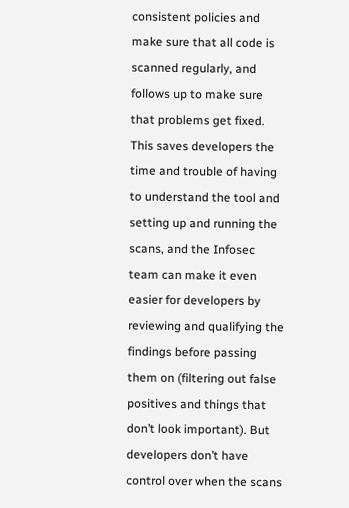consistent policies and make sure that all code is scanned regularly, and follows up to make sure that problems get fixed. This saves developers the time and trouble of having to understand the tool and setting up and running the scans, and the Infosec team can make it even easier for developers by reviewing and qualifying the findings before passing them on (filtering out false positives and things that don’t look important). But developers don’t have control over when the scans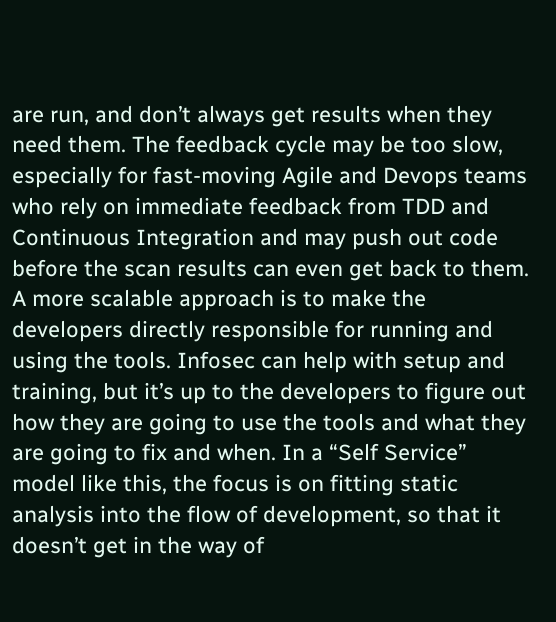are run, and don’t always get results when they need them. The feedback cycle may be too slow, especially for fast-moving Agile and Devops teams who rely on immediate feedback from TDD and Continuous Integration and may push out code before the scan results can even get back to them. A more scalable approach is to make the developers directly responsible for running and using the tools. Infosec can help with setup and training, but it’s up to the developers to figure out how they are going to use the tools and what they are going to fix and when. In a “Self Service” model like this, the focus is on fitting static analysis into the flow of development, so that it doesn’t get in the way of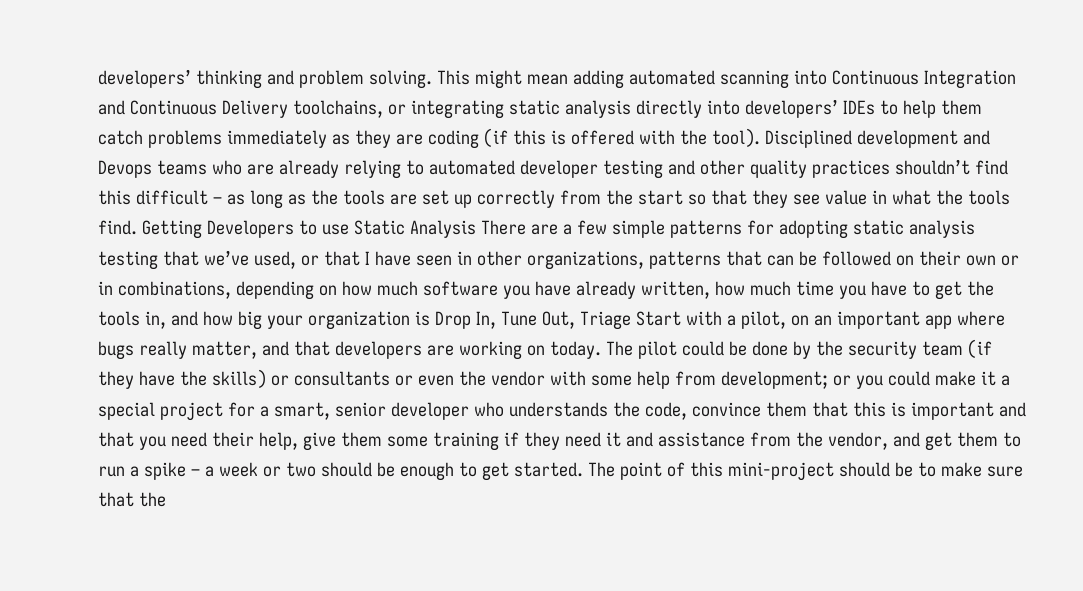developers’ thinking and problem solving. This might mean adding automated scanning into Continuous Integration and Continuous Delivery toolchains, or integrating static analysis directly into developers’ IDEs to help them catch problems immediately as they are coding (if this is offered with the tool). Disciplined development and Devops teams who are already relying to automated developer testing and other quality practices shouldn’t find this difficult – as long as the tools are set up correctly from the start so that they see value in what the tools find. Getting Developers to use Static Analysis There are a few simple patterns for adopting static analysis testing that we’ve used, or that I have seen in other organizations, patterns that can be followed on their own or in combinations, depending on how much software you have already written, how much time you have to get the tools in, and how big your organization is Drop In, Tune Out, Triage Start with a pilot, on an important app where bugs really matter, and that developers are working on today. The pilot could be done by the security team (if they have the skills) or consultants or even the vendor with some help from development; or you could make it a special project for a smart, senior developer who understands the code, convince them that this is important and that you need their help, give them some training if they need it and assistance from the vendor, and get them to run a spike – a week or two should be enough to get started. The point of this mini-project should be to make sure that the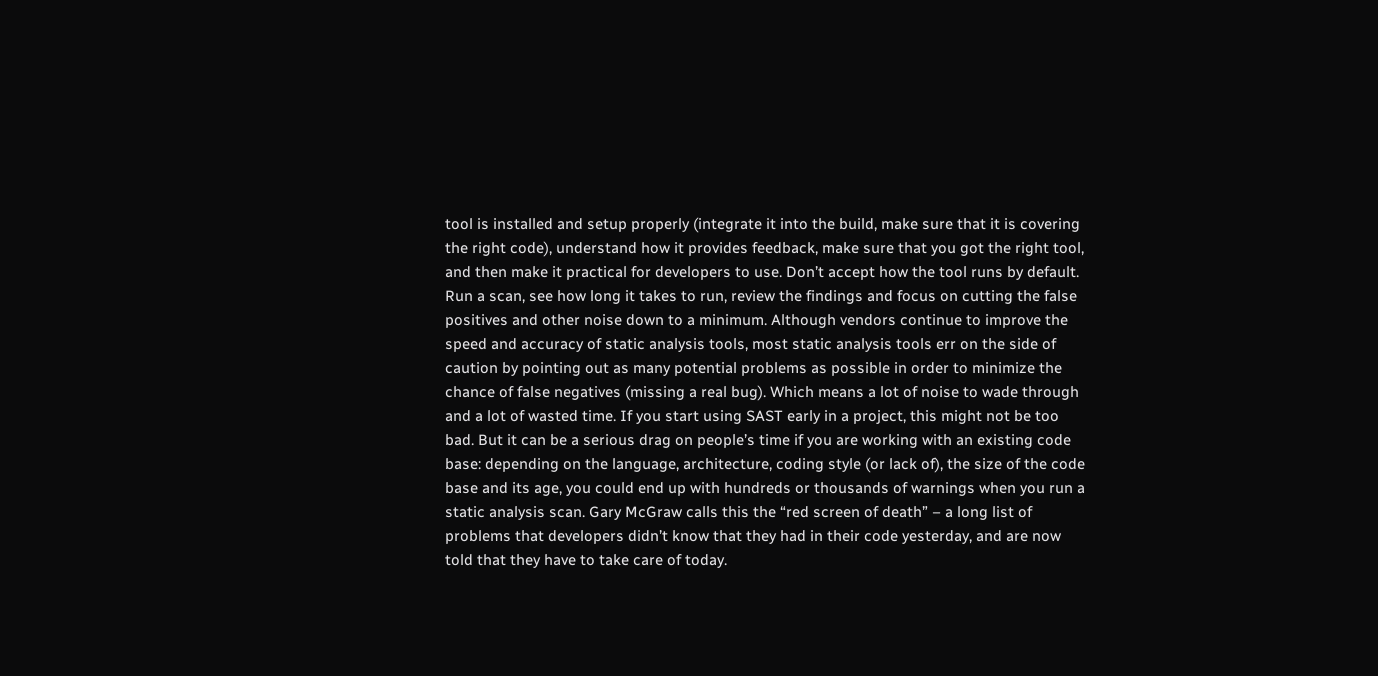tool is installed and setup properly (integrate it into the build, make sure that it is covering the right code), understand how it provides feedback, make sure that you got the right tool, and then make it practical for developers to use. Don’t accept how the tool runs by default. Run a scan, see how long it takes to run, review the findings and focus on cutting the false positives and other noise down to a minimum. Although vendors continue to improve the speed and accuracy of static analysis tools, most static analysis tools err on the side of caution by pointing out as many potential problems as possible in order to minimize the chance of false negatives (missing a real bug). Which means a lot of noise to wade through and a lot of wasted time. If you start using SAST early in a project, this might not be too bad. But it can be a serious drag on people’s time if you are working with an existing code base: depending on the language, architecture, coding style (or lack of), the size of the code base and its age, you could end up with hundreds or thousands of warnings when you run a static analysis scan. Gary McGraw calls this the “red screen of death” – a long list of problems that developers didn’t know that they had in their code yesterday, and are now told that they have to take care of today.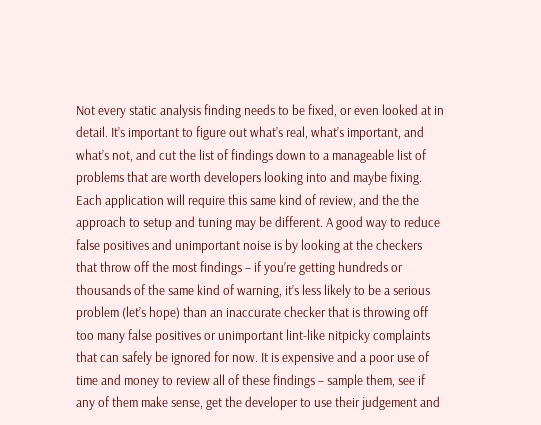Not every static analysis finding needs to be fixed, or even looked at in detail. It’s important to figure out what’s real, what’s important, and what’s not, and cut the list of findings down to a manageable list of problems that are worth developers looking into and maybe fixing. Each application will require this same kind of review, and the the approach to setup and tuning may be different. A good way to reduce false positives and unimportant noise is by looking at the checkers that throw off the most findings – if you’re getting hundreds or thousands of the same kind of warning, it’s less likely to be a serious problem (let’s hope) than an inaccurate checker that is throwing off too many false positives or unimportant lint-like nitpicky complaints that can safely be ignored for now. It is expensive and a poor use of time and money to review all of these findings – sample them, see if any of them make sense, get the developer to use their judgement and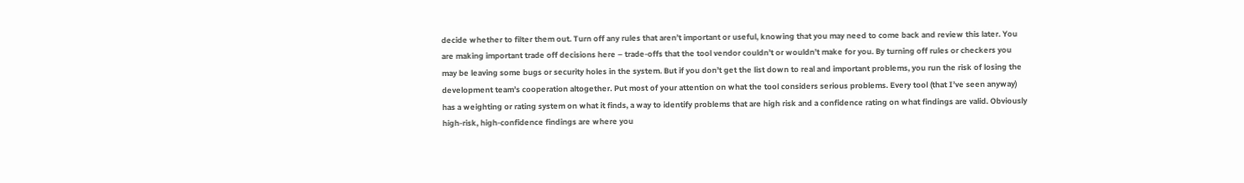decide whether to filter them out. Turn off any rules that aren’t important or useful, knowing that you may need to come back and review this later. You are making important trade off decisions here – trade-offs that the tool vendor couldn’t or wouldn’t make for you. By turning off rules or checkers you may be leaving some bugs or security holes in the system. But if you don’t get the list down to real and important problems, you run the risk of losing the development team’s cooperation altogether. Put most of your attention on what the tool considers serious problems. Every tool (that I’ve seen anyway) has a weighting or rating system on what it finds, a way to identify problems that are high risk and a confidence rating on what findings are valid. Obviously high-risk, high-confidence findings are where you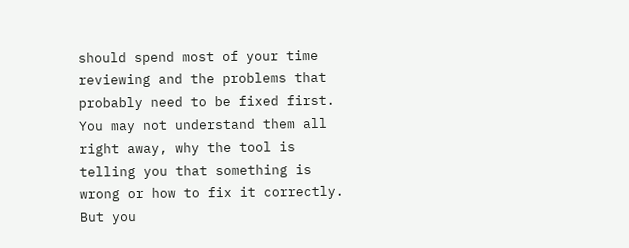should spend most of your time reviewing and the problems that probably need to be fixed first. You may not understand them all right away, why the tool is telling you that something is wrong or how to fix it correctly. But you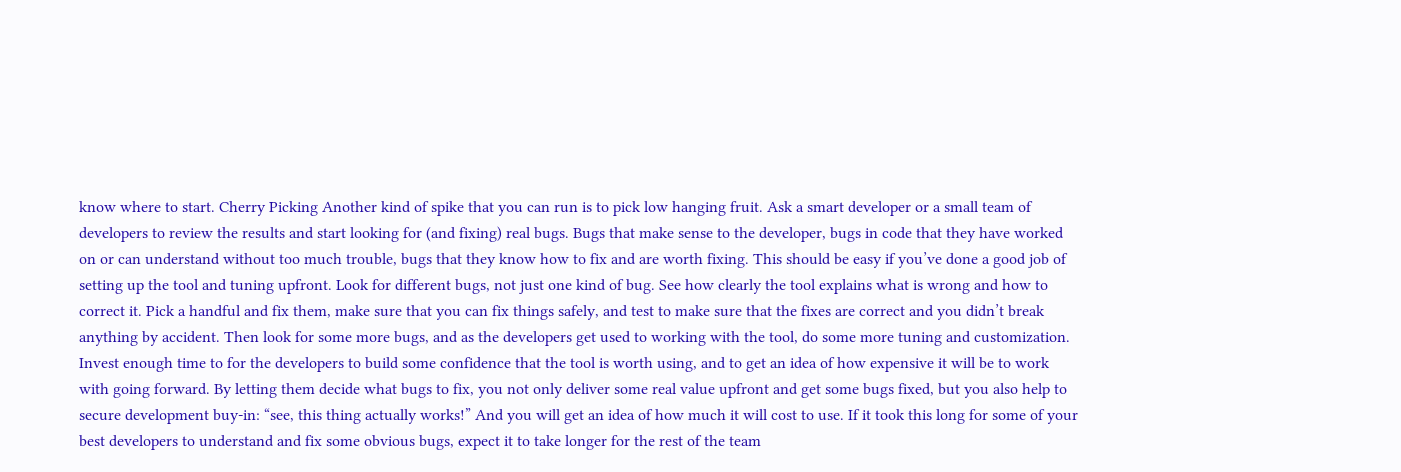know where to start. Cherry Picking Another kind of spike that you can run is to pick low hanging fruit. Ask a smart developer or a small team of developers to review the results and start looking for (and fixing) real bugs. Bugs that make sense to the developer, bugs in code that they have worked on or can understand without too much trouble, bugs that they know how to fix and are worth fixing. This should be easy if you’ve done a good job of setting up the tool and tuning upfront. Look for different bugs, not just one kind of bug. See how clearly the tool explains what is wrong and how to correct it. Pick a handful and fix them, make sure that you can fix things safely, and test to make sure that the fixes are correct and you didn’t break anything by accident. Then look for some more bugs, and as the developers get used to working with the tool, do some more tuning and customization. Invest enough time to for the developers to build some confidence that the tool is worth using, and to get an idea of how expensive it will be to work with going forward. By letting them decide what bugs to fix, you not only deliver some real value upfront and get some bugs fixed, but you also help to secure development buy-in: “see, this thing actually works!” And you will get an idea of how much it will cost to use. If it took this long for some of your best developers to understand and fix some obvious bugs, expect it to take longer for the rest of the team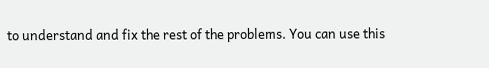to understand and fix the rest of the problems. You can use this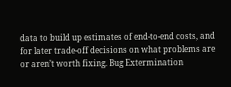data to build up estimates of end-to-end costs, and for later trade-off decisions on what problems are or aren’t worth fixing. Bug Extermination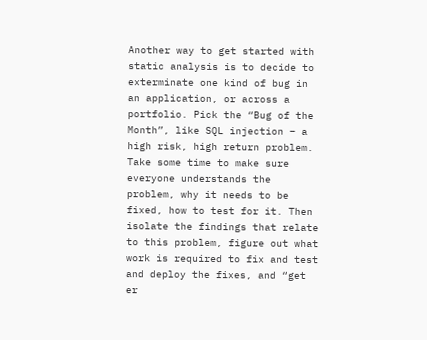Another way to get started with static analysis is to decide to exterminate one kind of bug in an application, or across a portfolio. Pick the “Bug of the Month”, like SQL injection – a high risk, high return problem. Take some time to make sure everyone understands the problem, why it needs to be fixed, how to test for it. Then isolate the findings that relate to this problem, figure out what work is required to fix and test and deploy the fixes, and “get er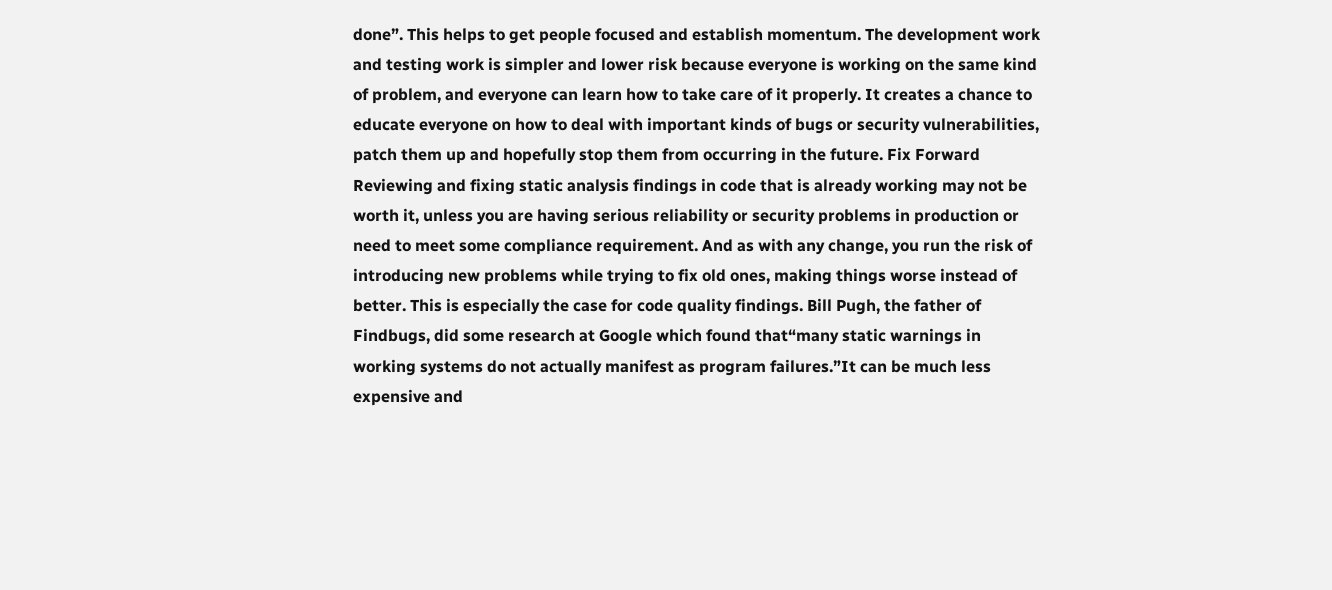done”. This helps to get people focused and establish momentum. The development work and testing work is simpler and lower risk because everyone is working on the same kind of problem, and everyone can learn how to take care of it properly. It creates a chance to educate everyone on how to deal with important kinds of bugs or security vulnerabilities, patch them up and hopefully stop them from occurring in the future. Fix Forward Reviewing and fixing static analysis findings in code that is already working may not be worth it, unless you are having serious reliability or security problems in production or need to meet some compliance requirement. And as with any change, you run the risk of introducing new problems while trying to fix old ones, making things worse instead of better. This is especially the case for code quality findings. Bill Pugh, the father of Findbugs, did some research at Google which found that“many static warnings in working systems do not actually manifest as program failures.”It can be much less expensive and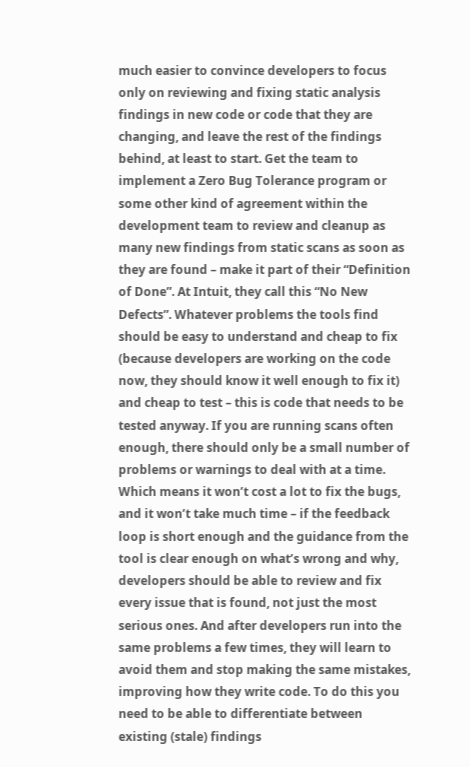much easier to convince developers to focus only on reviewing and fixing static analysis findings in new code or code that they are changing, and leave the rest of the findings behind, at least to start. Get the team to implement a Zero Bug Tolerance program or some other kind of agreement within the development team to review and cleanup as many new findings from static scans as soon as they are found – make it part of their “Definition of Done”. At Intuit, they call this “No New Defects”. Whatever problems the tools find should be easy to understand and cheap to fix (because developers are working on the code now, they should know it well enough to fix it) and cheap to test – this is code that needs to be tested anyway. If you are running scans often enough, there should only be a small number of problems or warnings to deal with at a time. Which means it won’t cost a lot to fix the bugs, and it won’t take much time – if the feedback loop is short enough and the guidance from the tool is clear enough on what’s wrong and why, developers should be able to review and fix every issue that is found, not just the most serious ones. And after developers run into the same problems a few times, they will learn to avoid them and stop making the same mistakes, improving how they write code. To do this you need to be able to differentiate between existing (stale) findings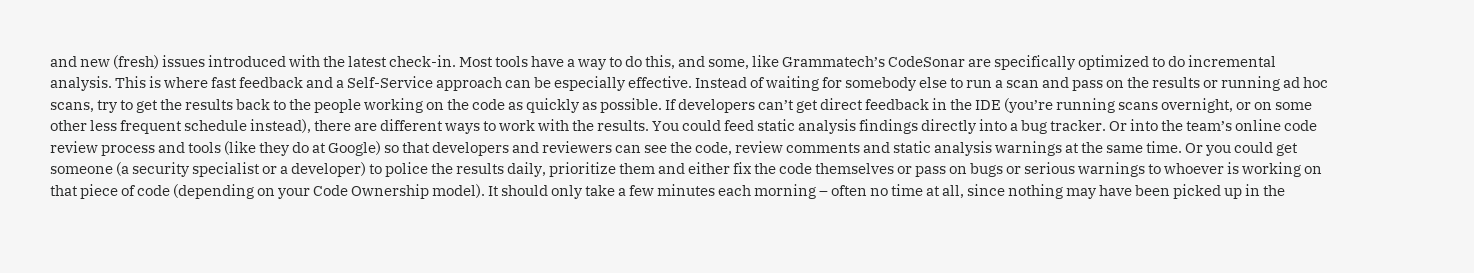and new (fresh) issues introduced with the latest check-in. Most tools have a way to do this, and some, like Grammatech’s CodeSonar are specifically optimized to do incremental analysis. This is where fast feedback and a Self-Service approach can be especially effective. Instead of waiting for somebody else to run a scan and pass on the results or running ad hoc scans, try to get the results back to the people working on the code as quickly as possible. If developers can’t get direct feedback in the IDE (you’re running scans overnight, or on some other less frequent schedule instead), there are different ways to work with the results. You could feed static analysis findings directly into a bug tracker. Or into the team’s online code review process and tools (like they do at Google) so that developers and reviewers can see the code, review comments and static analysis warnings at the same time. Or you could get someone (a security specialist or a developer) to police the results daily, prioritize them and either fix the code themselves or pass on bugs or serious warnings to whoever is working on that piece of code (depending on your Code Ownership model). It should only take a few minutes each morning – often no time at all, since nothing may have been picked up in the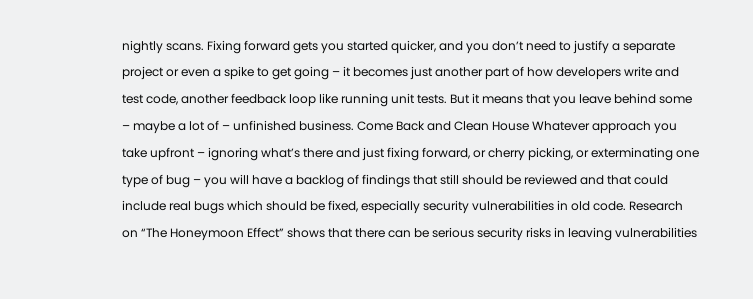nightly scans. Fixing forward gets you started quicker, and you don’t need to justify a separate project or even a spike to get going – it becomes just another part of how developers write and test code, another feedback loop like running unit tests. But it means that you leave behind some – maybe a lot of – unfinished business. Come Back and Clean House Whatever approach you take upfront – ignoring what’s there and just fixing forward, or cherry picking, or exterminating one type of bug – you will have a backlog of findings that still should be reviewed and that could include real bugs which should be fixed, especially security vulnerabilities in old code. Research on “The Honeymoon Effect” shows that there can be serious security risks in leaving vulnerabilities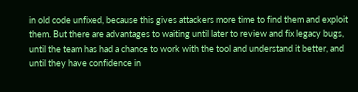in old code unfixed, because this gives attackers more time to find them and exploit them. But there are advantages to waiting until later to review and fix legacy bugs, until the team has had a chance to work with the tool and understand it better, and until they have confidence in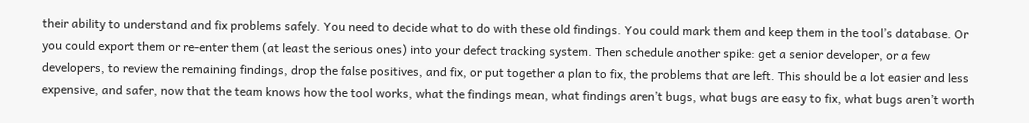their ability to understand and fix problems safely. You need to decide what to do with these old findings. You could mark them and keep them in the tool’s database. Or you could export them or re-enter them (at least the serious ones) into your defect tracking system. Then schedule another spike: get a senior developer, or a few developers, to review the remaining findings, drop the false positives, and fix, or put together a plan to fix, the problems that are left. This should be a lot easier and less expensive, and safer, now that the team knows how the tool works, what the findings mean, what findings aren’t bugs, what bugs are easy to fix, what bugs aren’t worth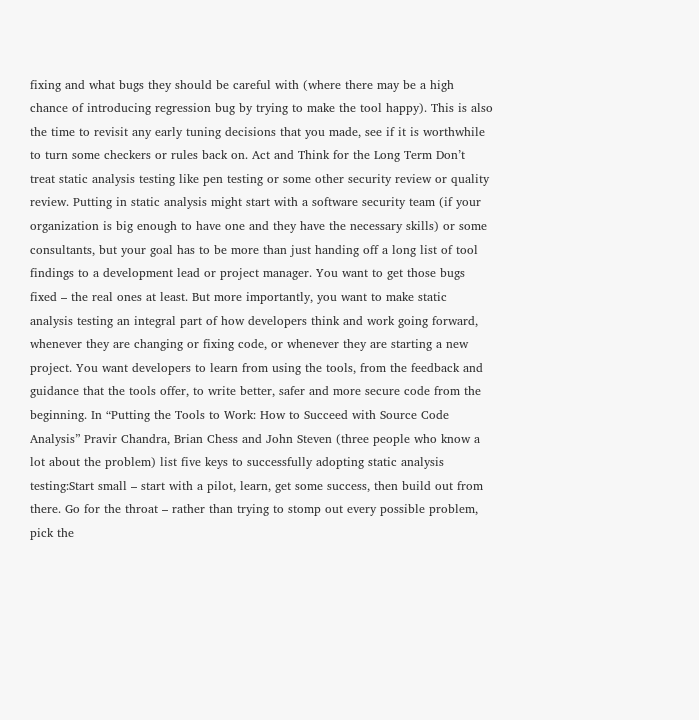fixing and what bugs they should be careful with (where there may be a high chance of introducing regression bug by trying to make the tool happy). This is also the time to revisit any early tuning decisions that you made, see if it is worthwhile to turn some checkers or rules back on. Act and Think for the Long Term Don’t treat static analysis testing like pen testing or some other security review or quality review. Putting in static analysis might start with a software security team (if your organization is big enough to have one and they have the necessary skills) or some consultants, but your goal has to be more than just handing off a long list of tool findings to a development lead or project manager. You want to get those bugs fixed – the real ones at least. But more importantly, you want to make static analysis testing an integral part of how developers think and work going forward, whenever they are changing or fixing code, or whenever they are starting a new project. You want developers to learn from using the tools, from the feedback and guidance that the tools offer, to write better, safer and more secure code from the beginning. In “Putting the Tools to Work: How to Succeed with Source Code Analysis” Pravir Chandra, Brian Chess and John Steven (three people who know a lot about the problem) list five keys to successfully adopting static analysis testing:Start small – start with a pilot, learn, get some success, then build out from there. Go for the throat – rather than trying to stomp out every possible problem, pick the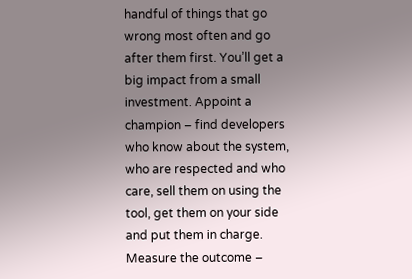handful of things that go wrong most often and go after them first. You’ll get a big impact from a small investment. Appoint a champion – find developers who know about the system, who are respected and who care, sell them on using the tool, get them on your side and put them in charge. Measure the outcome –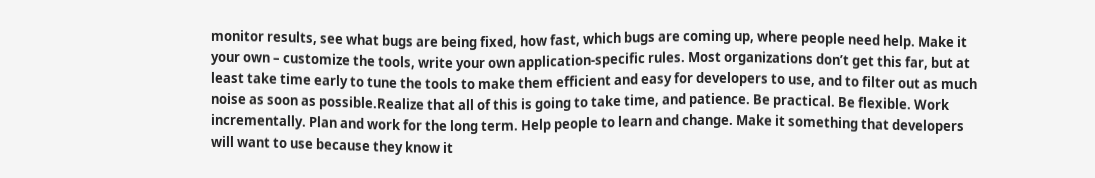monitor results, see what bugs are being fixed, how fast, which bugs are coming up, where people need help. Make it your own – customize the tools, write your own application-specific rules. Most organizations don’t get this far, but at least take time early to tune the tools to make them efficient and easy for developers to use, and to filter out as much noise as soon as possible.Realize that all of this is going to take time, and patience. Be practical. Be flexible. Work incrementally. Plan and work for the long term. Help people to learn and change. Make it something that developers will want to use because they know it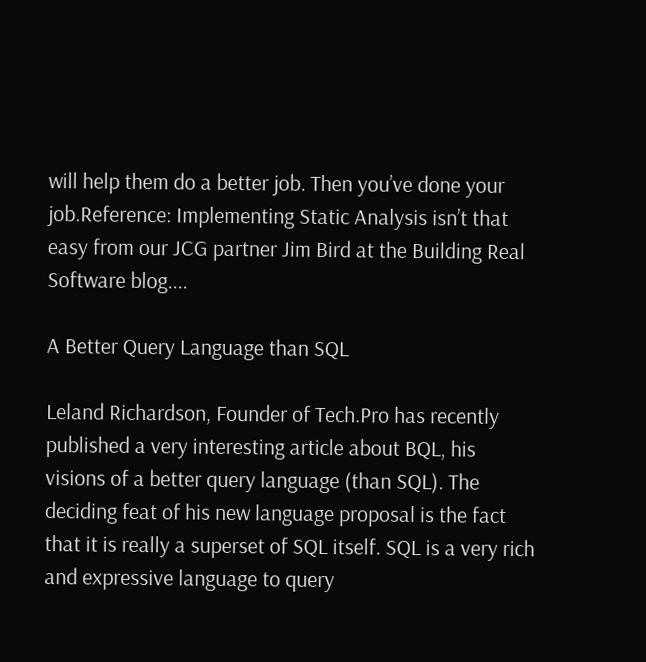will help them do a better job. Then you’ve done your job.Reference: Implementing Static Analysis isn’t that easy from our JCG partner Jim Bird at the Building Real Software blog....

A Better Query Language than SQL

Leland Richardson, Founder of Tech.Pro has recently published a very interesting article about BQL, his visions of a better query language (than SQL). The deciding feat of his new language proposal is the fact that it is really a superset of SQL itself. SQL is a very rich and expressive language to query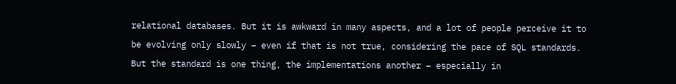relational databases. But it is awkward in many aspects, and a lot of people perceive it to be evolving only slowly – even if that is not true, considering the pace of SQL standards. But the standard is one thing, the implementations another – especially in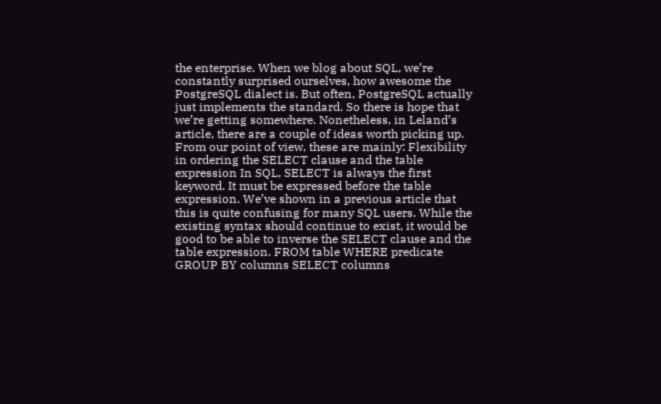the enterprise. When we blog about SQL, we’re constantly surprised ourselves, how awesome the PostgreSQL dialect is. But often, PostgreSQL actually just implements the standard. So there is hope that we’re getting somewhere. Nonetheless, in Leland’s article, there are a couple of ideas worth picking up. From our point of view, these are mainly: Flexibility in ordering the SELECT clause and the table expression In SQL, SELECT is always the first keyword. It must be expressed before the table expression. We’ve shown in a previous article that this is quite confusing for many SQL users. While the existing syntax should continue to exist, it would be good to be able to inverse the SELECT clause and the table expression. FROM table WHERE predicate GROUP BY columns SELECT columns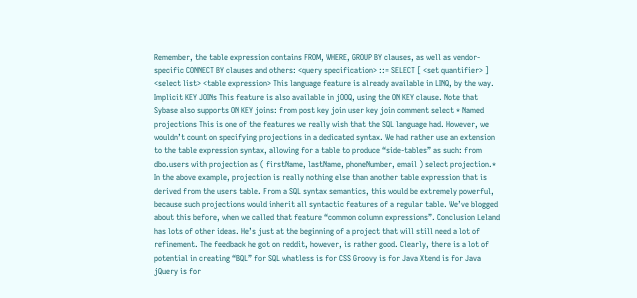Remember, the table expression contains FROM, WHERE, GROUP BY clauses, as well as vendor-specific CONNECT BY clauses and others: <query specification> ::= SELECT [ <set quantifier> ] <select list> <table expression> This language feature is already available in LINQ, by the way. Implicit KEY JOINs This feature is also available in jOOQ, using the ON KEY clause. Note that Sybase also supports ON KEY joins: from post key join user key join comment select * Named projections This is one of the features we really wish that the SQL language had. However, we wouldn’t count on specifying projections in a dedicated syntax. We had rather use an extension to the table expression syntax, allowing for a table to produce “side-tables” as such: from dbo.users with projection as ( firstName, lastName, phoneNumber, email ) select projection.* In the above example, projection is really nothing else than another table expression that is derived from the users table. From a SQL syntax semantics, this would be extremely powerful, because such projections would inherit all syntactic features of a regular table. We’ve blogged about this before, when we called that feature “common column expressions”. Conclusion Leland has lots of other ideas. He’s just at the beginning of a project that will still need a lot of refinement. The feedback he got on reddit, however, is rather good. Clearly, there is a lot of potential in creating “BQL” for SQL whatless is for CSS Groovy is for Java Xtend is for Java jQuery is for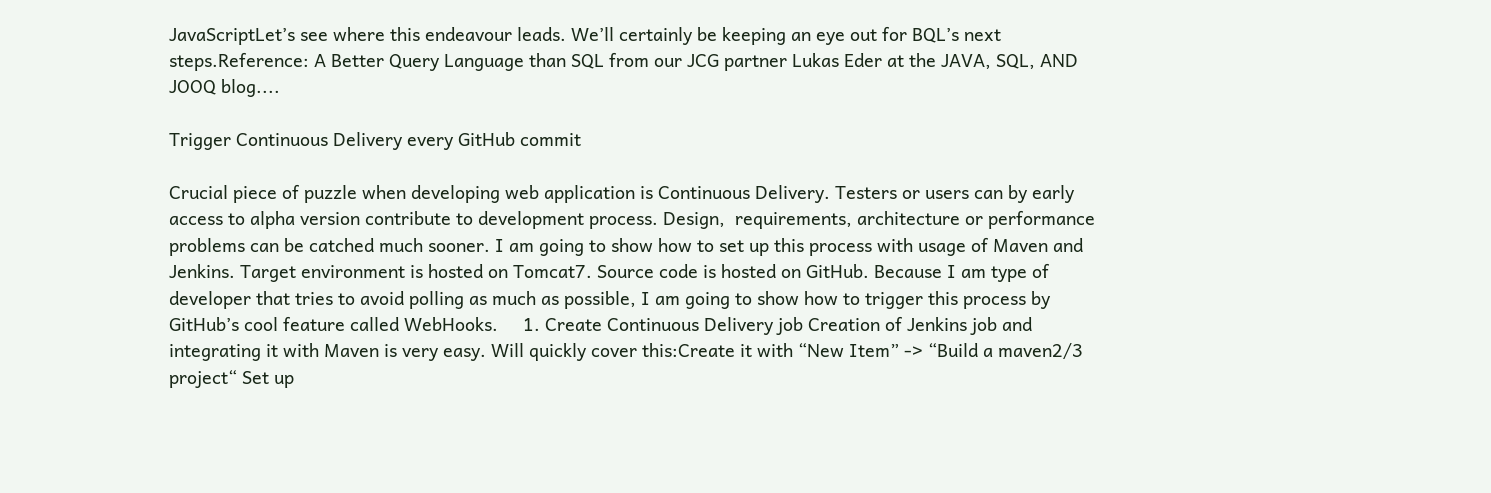JavaScriptLet’s see where this endeavour leads. We’ll certainly be keeping an eye out for BQL’s next steps.Reference: A Better Query Language than SQL from our JCG partner Lukas Eder at the JAVA, SQL, AND JOOQ blog....

Trigger Continuous Delivery every GitHub commit

Crucial piece of puzzle when developing web application is Continuous Delivery. Testers or users can by early access to alpha version contribute to development process. Design,  requirements, architecture or performance problems can be catched much sooner. I am going to show how to set up this process with usage of Maven and Jenkins. Target environment is hosted on Tomcat7. Source code is hosted on GitHub. Because I am type of developer that tries to avoid polling as much as possible, I am going to show how to trigger this process by GitHub’s cool feature called WebHooks.     1. Create Continuous Delivery job Creation of Jenkins job and integrating it with Maven is very easy. Will quickly cover this:Create it with “New Item” -> “Build a maven2/3 project“ Set up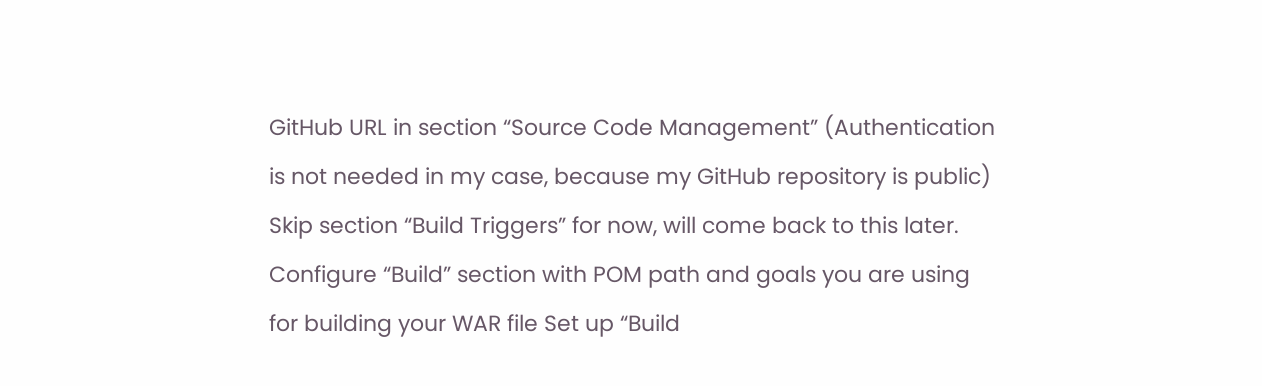GitHub URL in section “Source Code Management” (Authentication is not needed in my case, because my GitHub repository is public) Skip section “Build Triggers” for now, will come back to this later. Configure “Build” section with POM path and goals you are using for building your WAR file Set up “Build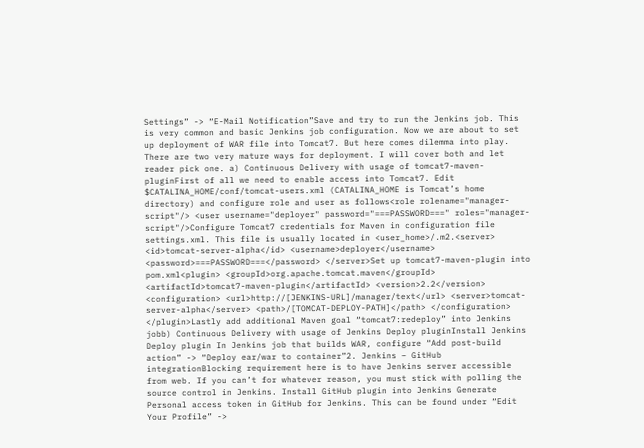Settings” -> “E-Mail Notification”Save and try to run the Jenkins job. This is very common and basic Jenkins job configuration. Now we are about to set up deployment of WAR file into Tomcat7. But here comes dilemma into play. There are two very mature ways for deployment. I will cover both and let reader pick one. a) Continuous Delivery with usage of tomcat7-maven-pluginFirst of all we need to enable access into Tomcat7. Edit $CATALINA_HOME/conf/tomcat-users.xml (CATALINA_HOME is Tomcat’s home directory) and configure role and user as follows<role rolename="manager-script"/> <user username="deployer" password="===PASSWORD===" roles="manager-script"/>Configure Tomcat7 credentials for Maven in configuration file settings.xml. This file is usually located in <user_home>/.m2.<server> <id>tomcat-server-alpha</id> <username>deployer</username> <password>===PASSWORD===</password> </server>Set up tomcat7-maven-plugin into pom.xml<plugin> <groupId>org.apache.tomcat.maven</groupId> <artifactId>tomcat7-maven-plugin</artifactId> <version>2.2</version> <configuration> <url>http://[JENKINS-URL]/manager/text</url> <server>tomcat-server-alpha</server> <path>/[TOMCAT-DEPLOY-PATH]</path> </configuration> </plugin>Lastly add additional Maven goal “tomcat7:redeploy” into Jenkins jobb) Continuous Delivery with usage of Jenkins Deploy pluginInstall Jenkins Deploy plugin In Jenkins job that builds WAR, configure “Add post-build action” -> “Deploy ear/war to container”2. Jenkins – GitHub integrationBlocking requirement here is to have Jenkins server accessible from web. If you can’t for whatever reason, you must stick with polling the source control in Jenkins. Install GitHub plugin into Jenkins Generate Personal access token in GitHub for Jenkins. This can be found under “Edit Your Profile” ->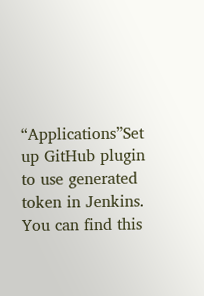“Applications”Set up GitHub plugin to use generated token in Jenkins. You can find this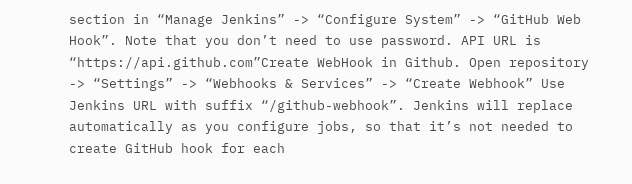section in “Manage Jenkins” -> “Configure System” -> “GitHub Web Hook”. Note that you don’t need to use password. API URL is “https://api.github.com”Create WebHook in Github. Open repository -> “Settings” -> “Webhooks & Services” -> “Create Webhook” Use Jenkins URL with suffix “/github-webhook”. Jenkins will replace automatically as you configure jobs, so that it’s not needed to create GitHub hook for each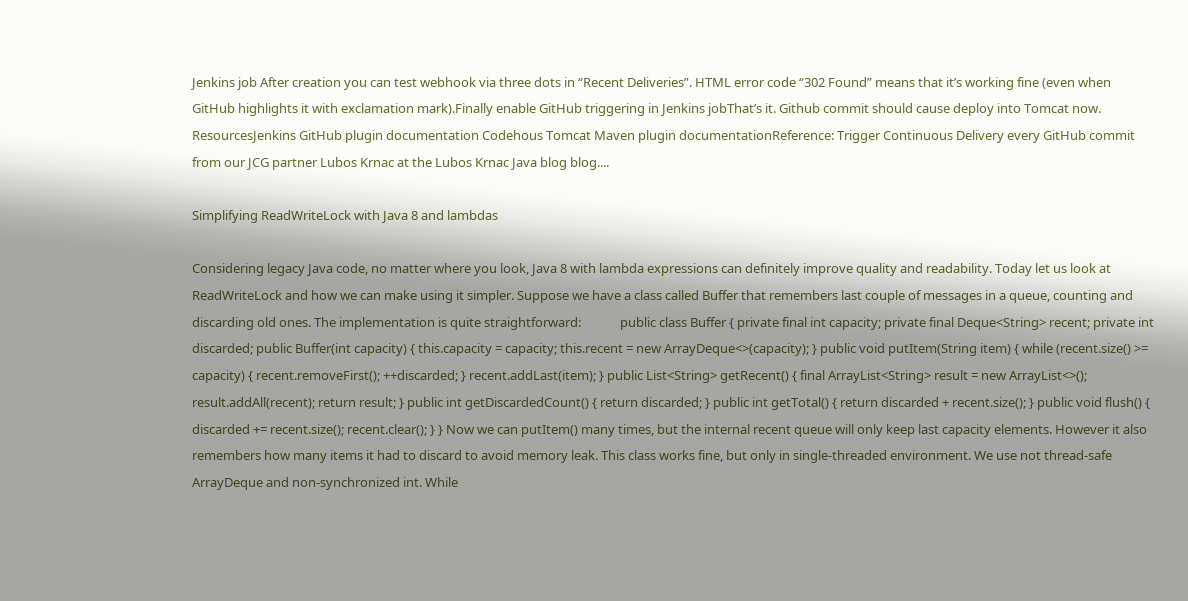Jenkins job After creation you can test webhook via three dots in “Recent Deliveries”. HTML error code “302 Found” means that it’s working fine (even when GitHub highlights it with exclamation mark).Finally enable GitHub triggering in Jenkins jobThat’s it. Github commit should cause deploy into Tomcat now. ResourcesJenkins GitHub plugin documentation Codehous Tomcat Maven plugin documentationReference: Trigger Continuous Delivery every GitHub commit from our JCG partner Lubos Krnac at the Lubos Krnac Java blog blog....

Simplifying ReadWriteLock with Java 8 and lambdas

Considering legacy Java code, no matter where you look, Java 8 with lambda expressions can definitely improve quality and readability. Today let us look at ReadWriteLock and how we can make using it simpler. Suppose we have a class called Buffer that remembers last couple of messages in a queue, counting and discarding old ones. The implementation is quite straightforward:             public class Buffer { private final int capacity; private final Deque<String> recent; private int discarded; public Buffer(int capacity) { this.capacity = capacity; this.recent = new ArrayDeque<>(capacity); } public void putItem(String item) { while (recent.size() >= capacity) { recent.removeFirst(); ++discarded; } recent.addLast(item); } public List<String> getRecent() { final ArrayList<String> result = new ArrayList<>(); result.addAll(recent); return result; } public int getDiscardedCount() { return discarded; } public int getTotal() { return discarded + recent.size(); } public void flush() { discarded += recent.size(); recent.clear(); } } Now we can putItem() many times, but the internal recent queue will only keep last capacity elements. However it also remembers how many items it had to discard to avoid memory leak. This class works fine, but only in single-threaded environment. We use not thread-safe ArrayDeque and non-synchronized int. While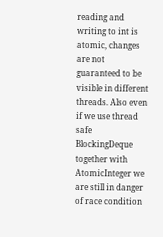reading and writing to int is atomic, changes are not guaranteed to be visible in different threads. Also even if we use thread safe BlockingDeque together with AtomicInteger we are still in danger of race condition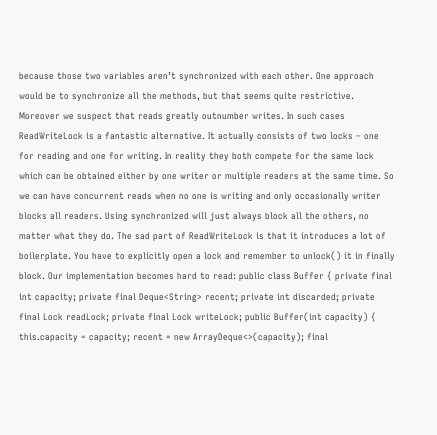because those two variables aren’t synchronized with each other. One approach would be to synchronize all the methods, but that seems quite restrictive. Moreover we suspect that reads greatly outnumber writes. In such cases ReadWriteLock is a fantastic alternative. It actually consists of two locks – one for reading and one for writing. In reality they both compete for the same lock which can be obtained either by one writer or multiple readers at the same time. So we can have concurrent reads when no one is writing and only occasionally writer blocks all readers. Using synchronized will just always block all the others, no matter what they do. The sad part of ReadWriteLock is that it introduces a lot of boilerplate. You have to explicitly open a lock and remember to unlock() it in finally block. Our implementation becomes hard to read: public class Buffer { private final int capacity; private final Deque<String> recent; private int discarded; private final Lock readLock; private final Lock writeLock; public Buffer(int capacity) { this.capacity = capacity; recent = new ArrayDeque<>(capacity); final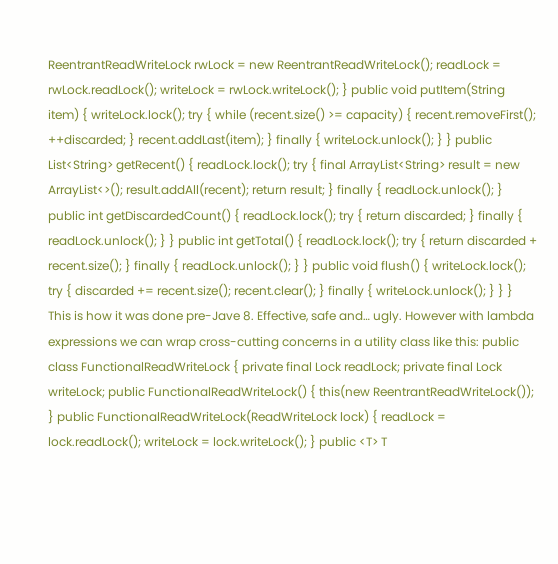ReentrantReadWriteLock rwLock = new ReentrantReadWriteLock(); readLock = rwLock.readLock(); writeLock = rwLock.writeLock(); } public void putItem(String item) { writeLock.lock(); try { while (recent.size() >= capacity) { recent.removeFirst(); ++discarded; } recent.addLast(item); } finally { writeLock.unlock(); } } public List<String> getRecent() { readLock.lock(); try { final ArrayList<String> result = new ArrayList<>(); result.addAll(recent); return result; } finally { readLock.unlock(); } public int getDiscardedCount() { readLock.lock(); try { return discarded; } finally { readLock.unlock(); } } public int getTotal() { readLock.lock(); try { return discarded + recent.size(); } finally { readLock.unlock(); } } public void flush() { writeLock.lock(); try { discarded += recent.size(); recent.clear(); } finally { writeLock.unlock(); } } } This is how it was done pre-Jave 8. Effective, safe and… ugly. However with lambda expressions we can wrap cross-cutting concerns in a utility class like this: public class FunctionalReadWriteLock { private final Lock readLock; private final Lock writeLock; public FunctionalReadWriteLock() { this(new ReentrantReadWriteLock()); } public FunctionalReadWriteLock(ReadWriteLock lock) { readLock = lock.readLock(); writeLock = lock.writeLock(); } public <T> T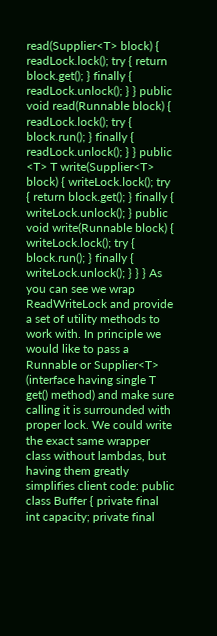read(Supplier<T> block) { readLock.lock(); try { return block.get(); } finally { readLock.unlock(); } } public void read(Runnable block) { readLock.lock(); try { block.run(); } finally { readLock.unlock(); } } public <T> T write(Supplier<T> block) { writeLock.lock(); try { return block.get(); } finally { writeLock.unlock(); } public void write(Runnable block) { writeLock.lock(); try { block.run(); } finally { writeLock.unlock(); } } } As you can see we wrap ReadWriteLock and provide a set of utility methods to work with. In principle we would like to pass a Runnable or Supplier<T> (interface having single T get() method) and make sure calling it is surrounded with proper lock. We could write the exact same wrapper class without lambdas, but having them greatly simplifies client code: public class Buffer { private final int capacity; private final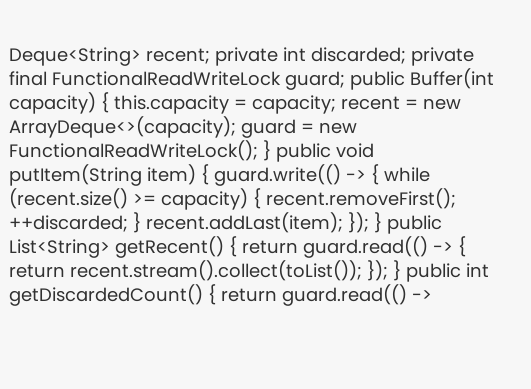Deque<String> recent; private int discarded; private final FunctionalReadWriteLock guard; public Buffer(int capacity) { this.capacity = capacity; recent = new ArrayDeque<>(capacity); guard = new FunctionalReadWriteLock(); } public void putItem(String item) { guard.write(() -> { while (recent.size() >= capacity) { recent.removeFirst(); ++discarded; } recent.addLast(item); }); } public List<String> getRecent() { return guard.read(() -> { return recent.stream().collect(toList()); }); } public int getDiscardedCount() { return guard.read(() ->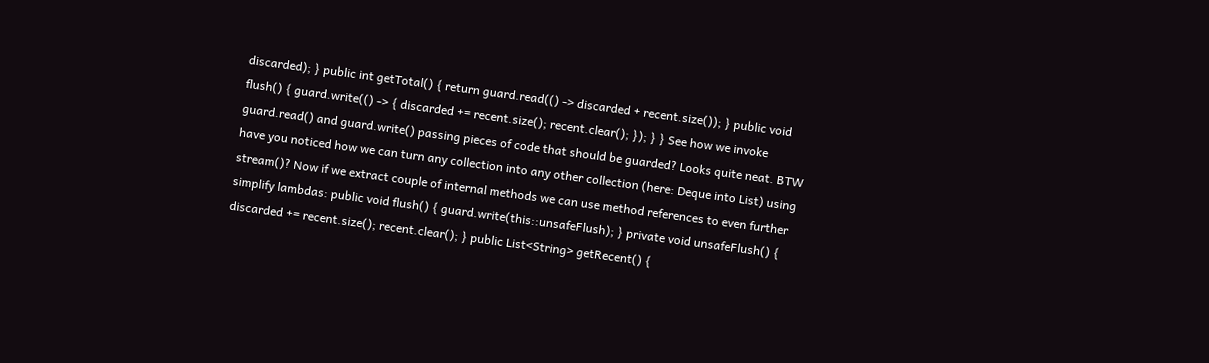discarded); } public int getTotal() { return guard.read(() -> discarded + recent.size()); } public void flush() { guard.write(() -> { discarded += recent.size(); recent.clear(); }); } } See how we invoke guard.read() and guard.write() passing pieces of code that should be guarded? Looks quite neat. BTW have you noticed how we can turn any collection into any other collection (here: Deque into List) using stream()? Now if we extract couple of internal methods we can use method references to even further simplify lambdas: public void flush() { guard.write(this::unsafeFlush); } private void unsafeFlush() { discarded += recent.size(); recent.clear(); } public List<String> getRecent() {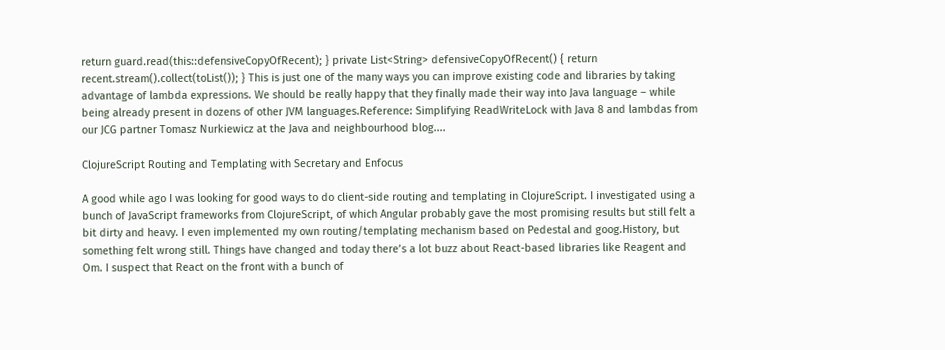return guard.read(this::defensiveCopyOfRecent); } private List<String> defensiveCopyOfRecent() { return recent.stream().collect(toList()); } This is just one of the many ways you can improve existing code and libraries by taking advantage of lambda expressions. We should be really happy that they finally made their way into Java language – while being already present in dozens of other JVM languages.Reference: Simplifying ReadWriteLock with Java 8 and lambdas from our JCG partner Tomasz Nurkiewicz at the Java and neighbourhood blog....

ClojureScript Routing and Templating with Secretary and Enfocus

A good while ago I was looking for good ways to do client-side routing and templating in ClojureScript. I investigated using a bunch of JavaScript frameworks from ClojureScript, of which Angular probably gave the most promising results but still felt a bit dirty and heavy. I even implemented my own routing/templating mechanism based on Pedestal and goog.History, but something felt wrong still. Things have changed and today there’s a lot buzz about React-based libraries like Reagent and Om. I suspect that React on the front with a bunch of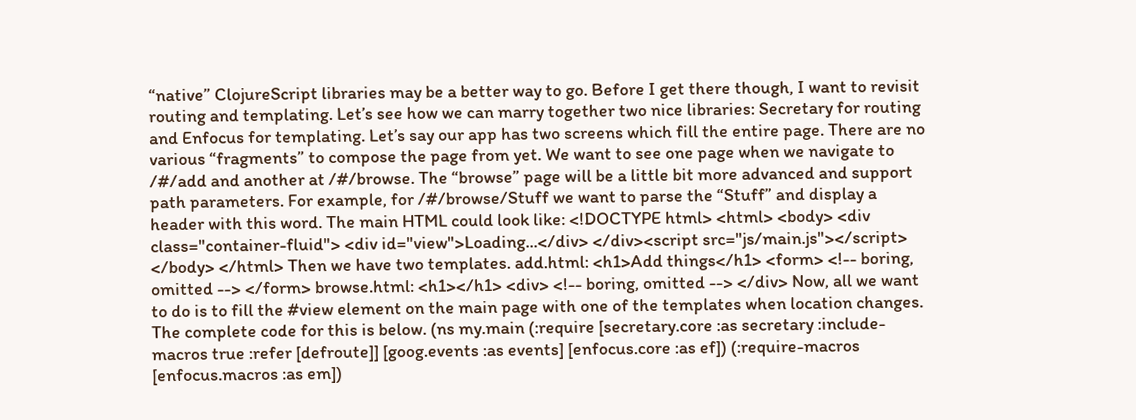“native” ClojureScript libraries may be a better way to go. Before I get there though, I want to revisit routing and templating. Let’s see how we can marry together two nice libraries: Secretary for routing and Enfocus for templating. Let’s say our app has two screens which fill the entire page. There are no various “fragments” to compose the page from yet. We want to see one page when we navigate to /#/add and another at /#/browse. The “browse” page will be a little bit more advanced and support path parameters. For example, for /#/browse/Stuff we want to parse the “Stuff” and display a header with this word. The main HTML could look like: <!DOCTYPE html> <html> <body> <div class="container-fluid"> <div id="view">Loading...</div> </div><script src="js/main.js"></script> </body> </html> Then we have two templates. add.html: <h1>Add things</h1> <form> <!-- boring, omitted --> </form> browse.html: <h1></h1> <div> <!-- boring, omitted --> </div> Now, all we want to do is to fill the #view element on the main page with one of the templates when location changes. The complete code for this is below. (ns my.main (:require [secretary.core :as secretary :include-macros true :refer [defroute]] [goog.events :as events] [enfocus.core :as ef]) (:require-macros [enfocus.macros :as em])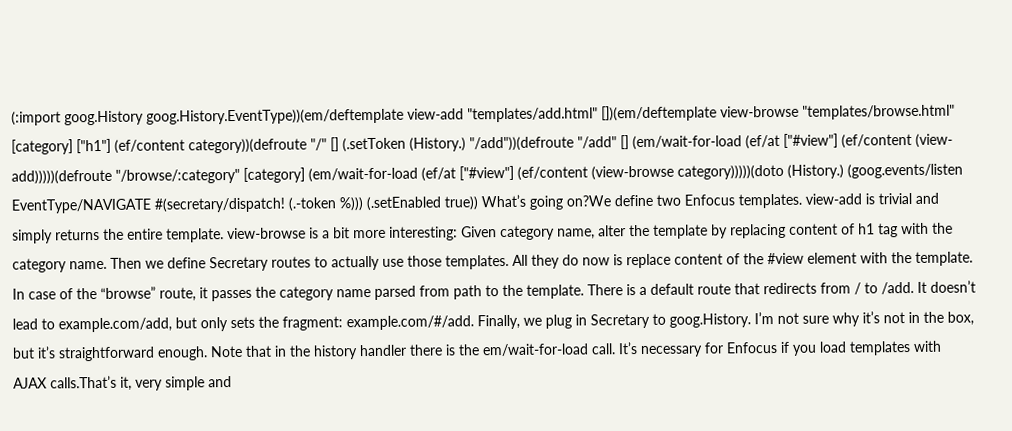(:import goog.History goog.History.EventType))(em/deftemplate view-add "templates/add.html" [])(em/deftemplate view-browse "templates/browse.html" [category] ["h1"] (ef/content category))(defroute "/" [] (.setToken (History.) "/add"))(defroute "/add" [] (em/wait-for-load (ef/at ["#view"] (ef/content (view-add)))))(defroute "/browse/:category" [category] (em/wait-for-load (ef/at ["#view"] (ef/content (view-browse category)))))(doto (History.) (goog.events/listen EventType/NAVIGATE #(secretary/dispatch! (.-token %))) (.setEnabled true)) What’s going on?We define two Enfocus templates. view-add is trivial and simply returns the entire template. view-browse is a bit more interesting: Given category name, alter the template by replacing content of h1 tag with the category name. Then we define Secretary routes to actually use those templates. All they do now is replace content of the #view element with the template. In case of the “browse” route, it passes the category name parsed from path to the template. There is a default route that redirects from / to /add. It doesn’t lead to example.com/add, but only sets the fragment: example.com/#/add. Finally, we plug in Secretary to goog.History. I’m not sure why it’s not in the box, but it’s straightforward enough. Note that in the history handler there is the em/wait-for-load call. It’s necessary for Enfocus if you load templates with AJAX calls.That’s it, very simple and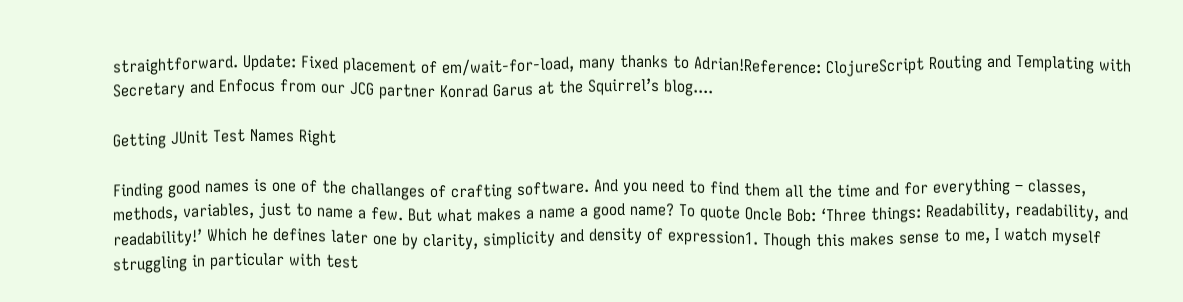straightforward. Update: Fixed placement of em/wait-for-load, many thanks to Adrian!Reference: ClojureScript Routing and Templating with Secretary and Enfocus from our JCG partner Konrad Garus at the Squirrel’s blog....

Getting JUnit Test Names Right

Finding good names is one of the challanges of crafting software. And you need to find them all the time and for everything – classes, methods, variables, just to name a few. But what makes a name a good name? To quote Oncle Bob: ‘Three things: Readability, readability, and readability!’ Which he defines later one by clarity, simplicity and density of expression1. Though this makes sense to me, I watch myself struggling in particular with test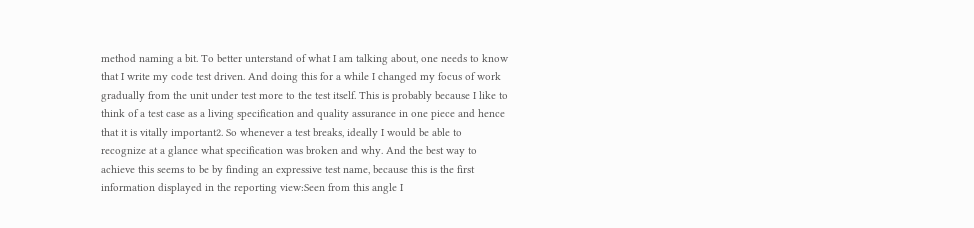method naming a bit. To better unterstand of what I am talking about, one needs to know that I write my code test driven. And doing this for a while I changed my focus of work gradually from the unit under test more to the test itself. This is probably because I like to think of a test case as a living specification and quality assurance in one piece and hence that it is vitally important2. So whenever a test breaks, ideally I would be able to recognize at a glance what specification was broken and why. And the best way to achieve this seems to be by finding an expressive test name, because this is the first information displayed in the reporting view:Seen from this angle I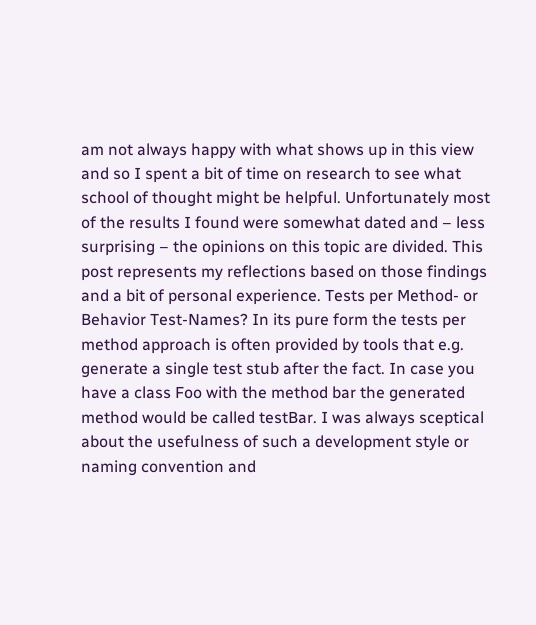am not always happy with what shows up in this view and so I spent a bit of time on research to see what school of thought might be helpful. Unfortunately most of the results I found were somewhat dated and – less surprising – the opinions on this topic are divided. This post represents my reflections based on those findings and a bit of personal experience. Tests per Method- or Behavior Test-Names? In its pure form the tests per method approach is often provided by tools that e.g. generate a single test stub after the fact. In case you have a class Foo with the method bar the generated method would be called testBar. I was always sceptical about the usefulness of such a development style or naming convention and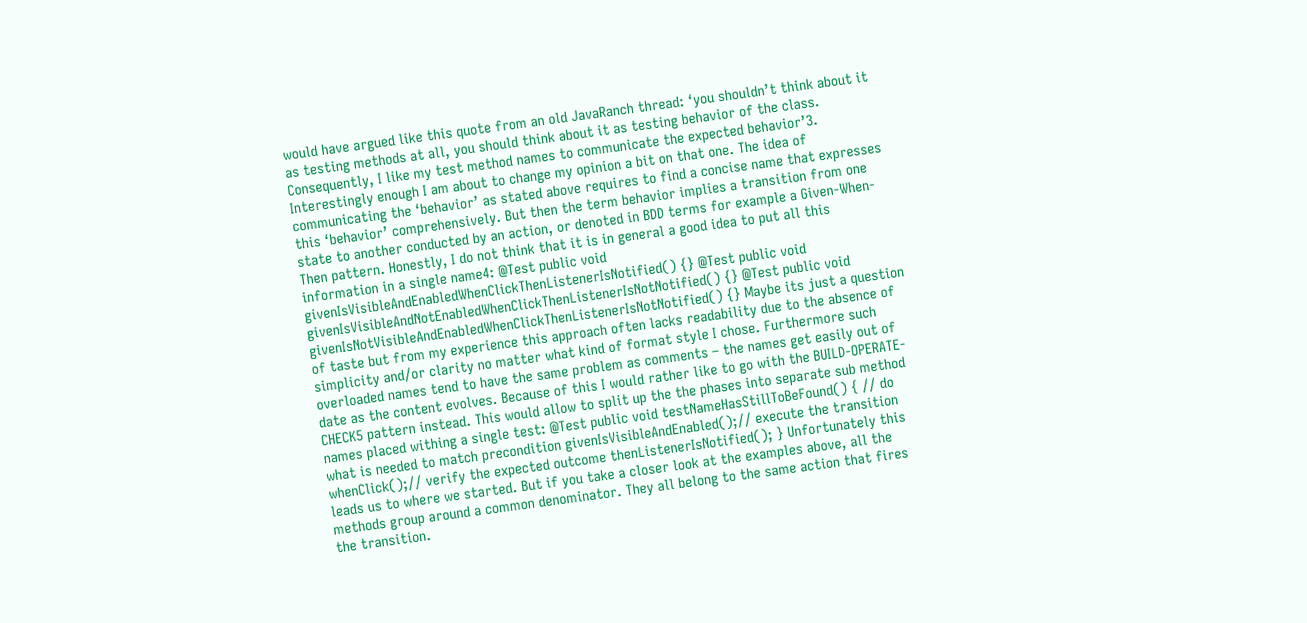would have argued like this quote from an old JavaRanch thread: ‘you shouldn’t think about it as testing methods at all, you should think about it as testing behavior of the class. Consequently, I like my test method names to communicate the expected behavior’3. Interestingly enough I am about to change my opinion a bit on that one. The idea of communicating the ‘behavior’ as stated above requires to find a concise name that expresses this ‘behavior’ comprehensively. But then the term behavior implies a transition from one state to another conducted by an action, or denoted in BDD terms for example a Given-When-Then pattern. Honestly, I do not think that it is in general a good idea to put all this information in a single name4: @Test public void givenIsVisibleAndEnabledWhenClickThenListenerIsNotified() {} @Test public void givenIsVisibleAndNotEnabledWhenClickThenListenerIsNotNotified() {} @Test public void givenIsNotVisibleAndEnabledWhenClickThenListenerIsNotNotified() {} Maybe its just a question of taste but from my experience this approach often lacks readability due to the absence of simplicity and/or clarity no matter what kind of format style I chose. Furthermore such overloaded names tend to have the same problem as comments – the names get easily out of date as the content evolves. Because of this I would rather like to go with the BUILD-OPERATE-CHECK5 pattern instead. This would allow to split up the the phases into separate sub method names placed withing a single test: @Test public void testNameHasStillToBeFound() { // do what is needed to match precondition givenIsVisibleAndEnabled();// execute the transition whenClick();// verify the expected outcome thenListenerIsNotified(); } Unfortunately this leads us to where we started. But if you take a closer look at the examples above, all the methods group around a common denominator. They all belong to the same action that fires the transition.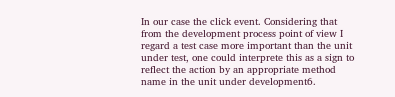In our case the click event. Considering that from the development process point of view I regard a test case more important than the unit under test, one could interprete this as a sign to reflect the action by an appropriate method name in the unit under development6.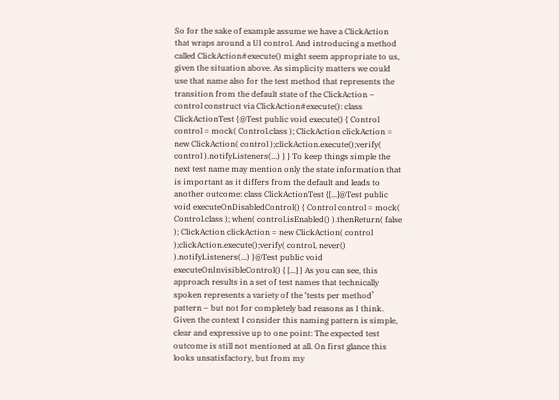So for the sake of example assume we have a ClickAction that wraps around a UI control. And introducing a method called ClickAction#execute() might seem appropriate to us, given the situation above. As simplicity matters we could use that name also for the test method that represents the transition from the default state of the ClickAction – control construct via ClickAction#execute(): class ClickActionTest {@Test public void execute() { Control control = mock( Control.class ); ClickAction clickAction = new ClickAction( control );clickAction.execute();verify( control ).notifyListeners(...) } } To keep things simple the next test name may mention only the state information that is important as it differs from the default and leads to another outcome: class ClickActionTest {[...]@Test public void executeOnDisabledControl() { Control control = mock( Control.class ); when( control.isEnabled() ).thenReturn( false ); ClickAction clickAction = new ClickAction( control );clickAction.execute();verify( control, never() ).notifyListeners(...) }@Test public void executeOnInvisibleControl() { [...] } As you can see, this approach results in a set of test names that technically spoken represents a variety of the ‘tests per method’ pattern – but not for completely bad reasons as I think. Given the context I consider this naming pattern is simple, clear and expressive up to one point: The expected test outcome is still not mentioned at all. On first glance this looks unsatisfactory, but from my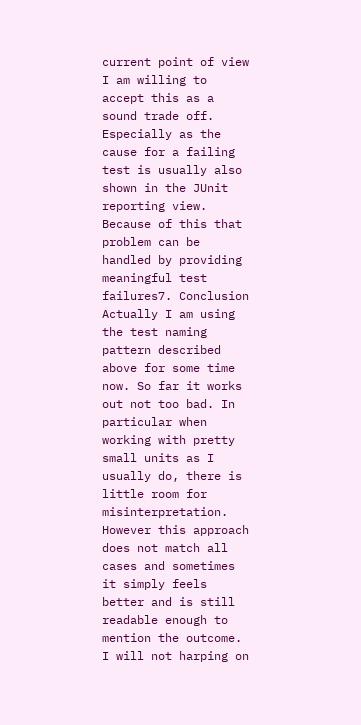current point of view I am willing to accept this as a sound trade off. Especially as the cause for a failing test is usually also shown in the JUnit reporting view. Because of this that problem can be handled by providing meaningful test failures7. Conclusion Actually I am using the test naming pattern described above for some time now. So far it works out not too bad. In particular when working with pretty small units as I usually do, there is little room for misinterpretation. However this approach does not match all cases and sometimes it simply feels better and is still readable enough to mention the outcome. I will not harping on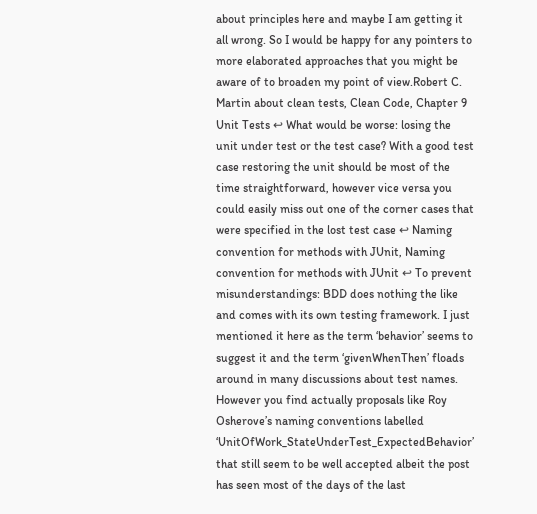about principles here and maybe I am getting it all wrong. So I would be happy for any pointers to more elaborated approaches that you might be aware of to broaden my point of view.Robert C. Martin about clean tests, Clean Code, Chapter 9 Unit Tests ↩ What would be worse: losing the unit under test or the test case? With a good test case restoring the unit should be most of the time straightforward, however vice versa you could easily miss out one of the corner cases that were specified in the lost test case ↩ Naming convention for methods with JUnit, Naming convention for methods with JUnit ↩ To prevent misunderstandings: BDD does nothing the like and comes with its own testing framework. I just mentioned it here as the term ‘behavior’ seems to suggest it and the term ‘givenWhenThen’ floads around in many discussions about test names. However you find actually proposals like Roy Osherove’s naming conventions labelled ‘UnitOfWork_StateUnderTest_ExpectedBehavior’ that still seem to be well accepted albeit the post has seen most of the days of the last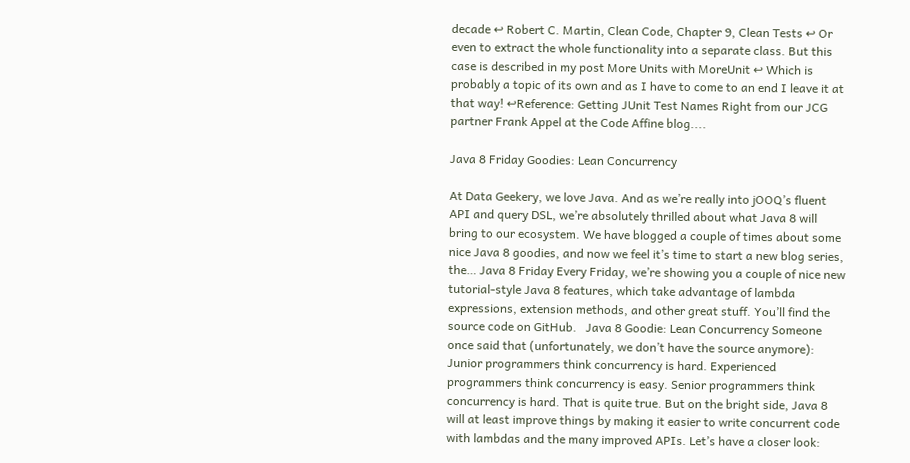decade ↩ Robert C. Martin, Clean Code, Chapter 9, Clean Tests ↩ Or even to extract the whole functionality into a separate class. But this case is described in my post More Units with MoreUnit ↩ Which is probably a topic of its own and as I have to come to an end I leave it at that way! ↩Reference: Getting JUnit Test Names Right from our JCG partner Frank Appel at the Code Affine blog....

Java 8 Friday Goodies: Lean Concurrency

At Data Geekery, we love Java. And as we’re really into jOOQ’s fluent API and query DSL, we’re absolutely thrilled about what Java 8 will bring to our ecosystem. We have blogged a couple of times about some nice Java 8 goodies, and now we feel it’s time to start a new blog series, the… Java 8 Friday Every Friday, we’re showing you a couple of nice new tutorial-style Java 8 features, which take advantage of lambda expressions, extension methods, and other great stuff. You’ll find the source code on GitHub.   Java 8 Goodie: Lean Concurrency Someone once said that (unfortunately, we don’t have the source anymore): Junior programmers think concurrency is hard. Experienced programmers think concurrency is easy. Senior programmers think concurrency is hard. That is quite true. But on the bright side, Java 8 will at least improve things by making it easier to write concurrent code with lambdas and the many improved APIs. Let’s have a closer look: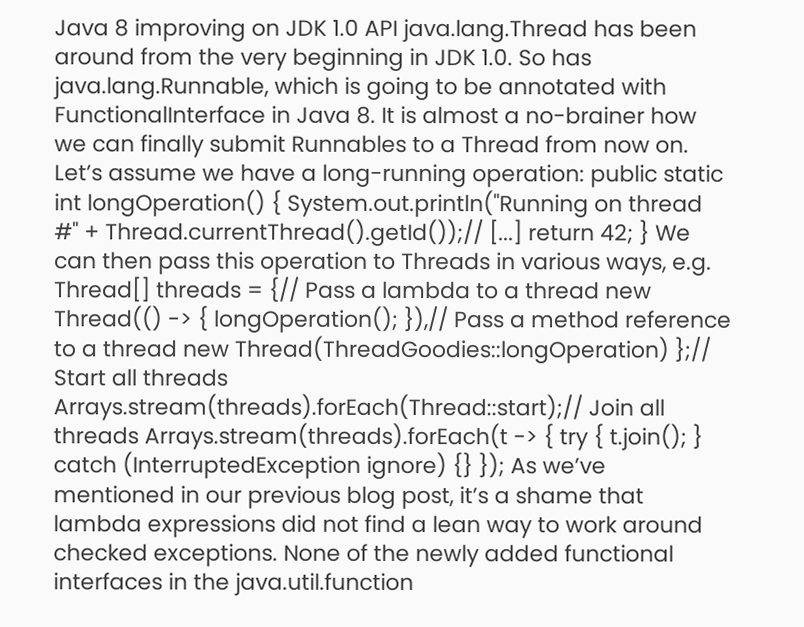Java 8 improving on JDK 1.0 API java.lang.Thread has been around from the very beginning in JDK 1.0. So has java.lang.Runnable, which is going to be annotated with FunctionalInterface in Java 8. It is almost a no-brainer how we can finally submit Runnables to a Thread from now on. Let’s assume we have a long-running operation: public static int longOperation() { System.out.println("Running on thread #" + Thread.currentThread().getId());// [...] return 42; } We can then pass this operation to Threads in various ways, e.g. Thread[] threads = {// Pass a lambda to a thread new Thread(() -> { longOperation(); }),// Pass a method reference to a thread new Thread(ThreadGoodies::longOperation) };// Start all threads Arrays.stream(threads).forEach(Thread::start);// Join all threads Arrays.stream(threads).forEach(t -> { try { t.join(); } catch (InterruptedException ignore) {} }); As we’ve mentioned in our previous blog post, it’s a shame that lambda expressions did not find a lean way to work around checked exceptions. None of the newly added functional interfaces in the java.util.function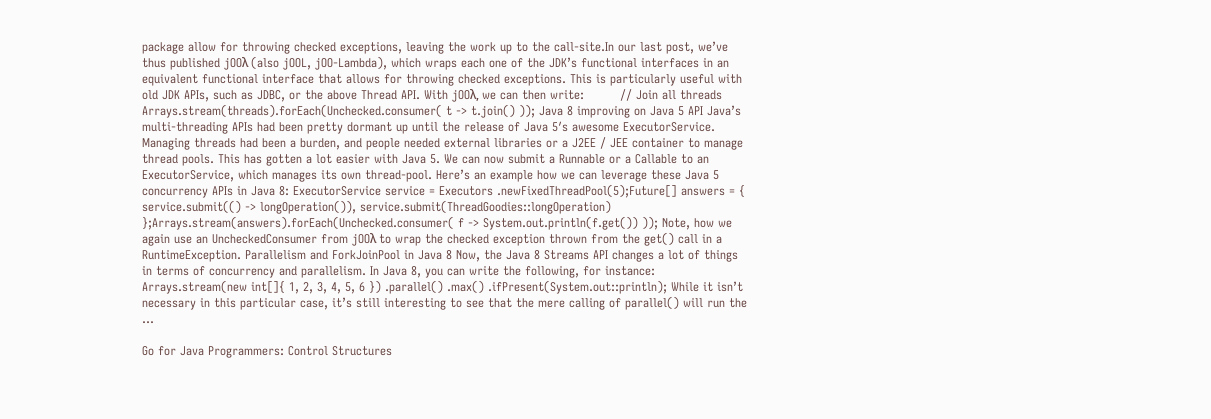package allow for throwing checked exceptions, leaving the work up to the call-site.In our last post, we’ve thus published jOOλ (also jOOL, jOO-Lambda), which wraps each one of the JDK’s functional interfaces in an equivalent functional interface that allows for throwing checked exceptions. This is particularly useful with old JDK APIs, such as JDBC, or the above Thread API. With jOOλ, we can then write:         // Join all threads Arrays.stream(threads).forEach(Unchecked.consumer( t -> t.join() )); Java 8 improving on Java 5 API Java’s multi-threading APIs had been pretty dormant up until the release of Java 5′s awesome ExecutorService. Managing threads had been a burden, and people needed external libraries or a J2EE / JEE container to manage thread pools. This has gotten a lot easier with Java 5. We can now submit a Runnable or a Callable to an ExecutorService, which manages its own thread-pool. Here’s an example how we can leverage these Java 5 concurrency APIs in Java 8: ExecutorService service = Executors .newFixedThreadPool(5);Future[] answers = { service.submit(() -> longOperation()), service.submit(ThreadGoodies::longOperation) };Arrays.stream(answers).forEach(Unchecked.consumer( f -> System.out.println(f.get()) )); Note, how we again use an UncheckedConsumer from jOOλ to wrap the checked exception thrown from the get() call in a RuntimeException. Parallelism and ForkJoinPool in Java 8 Now, the Java 8 Streams API changes a lot of things in terms of concurrency and parallelism. In Java 8, you can write the following, for instance: Arrays.stream(new int[]{ 1, 2, 3, 4, 5, 6 }) .parallel() .max() .ifPresent(System.out::println); While it isn’t necessary in this particular case, it’s still interesting to see that the mere calling of parallel() will run the ...

Go for Java Programmers: Control Structures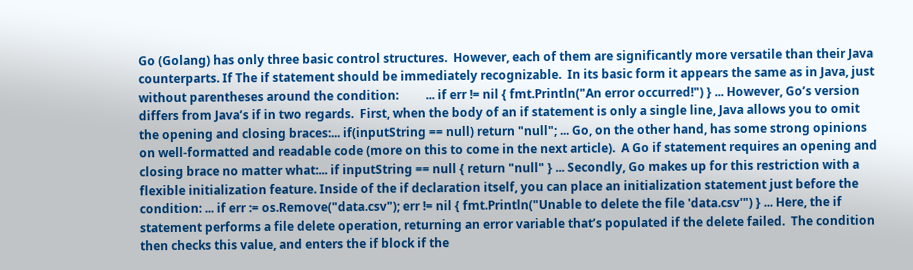Go (Golang) has only three basic control structures.  However, each of them are significantly more versatile than their Java counterparts. If The if statement should be immediately recognizable.  In its basic form it appears the same as in Java, just without parentheses around the condition:         ... if err != nil { fmt.Println("An error occurred!") } ... However, Go’s version differs from Java’s if in two regards.  First, when the body of an if statement is only a single line, Java allows you to omit the opening and closing braces:... if(inputString == null) return "null"; ... Go, on the other hand, has some strong opinions on well-formatted and readable code (more on this to come in the next article).  A Go if statement requires an opening and closing brace no matter what:... if inputString == null { return "null" } ... Secondly, Go makes up for this restriction with a flexible initialization feature. Inside of the if declaration itself, you can place an initialization statement just before the condition: ... if err := os.Remove("data.csv"); err != nil { fmt.Println("Unable to delete the file 'data.csv'") } ... Here, the if statement performs a file delete operation, returning an error variable that’s populated if the delete failed.  The condition then checks this value, and enters the if block if the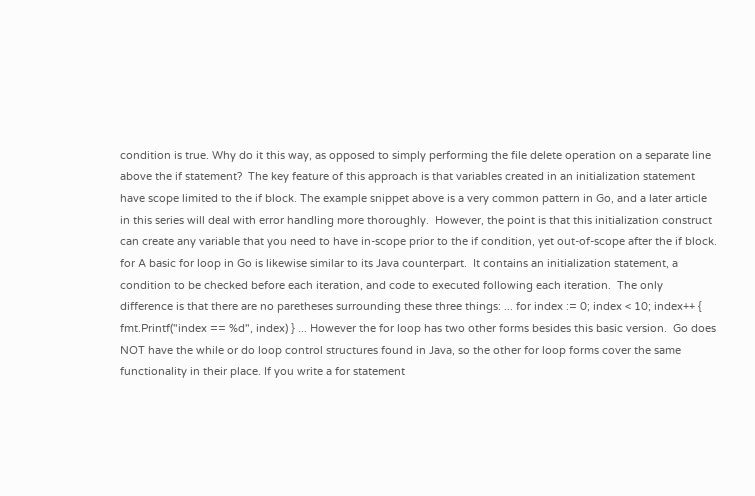condition is true. Why do it this way, as opposed to simply performing the file delete operation on a separate line above the if statement?  The key feature of this approach is that variables created in an initialization statement have scope limited to the if block. The example snippet above is a very common pattern in Go, and a later article in this series will deal with error handling more thoroughly.  However, the point is that this initialization construct can create any variable that you need to have in-scope prior to the if condition, yet out-of-scope after the if block. for A basic for loop in Go is likewise similar to its Java counterpart.  It contains an initialization statement, a condition to be checked before each iteration, and code to executed following each iteration.  The only difference is that there are no paretheses surrounding these three things: ... for index := 0; index < 10; index++ { fmt.Printf("index == %d", index) } ... However the for loop has two other forms besides this basic version.  Go does NOT have the while or do loop control structures found in Java, so the other for loop forms cover the same functionality in their place. If you write a for statement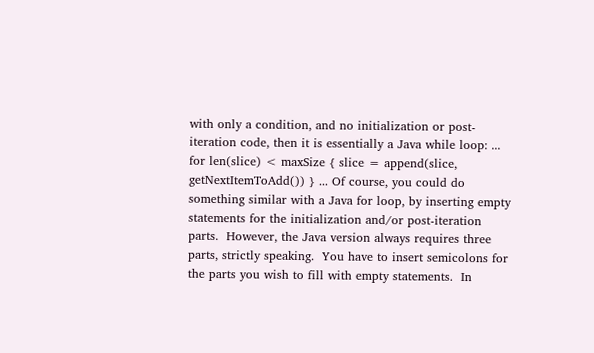with only a condition, and no initialization or post-iteration code, then it is essentially a Java while loop: ... for len(slice) < maxSize { slice = append(slice, getNextItemToAdd()) } ... Of course, you could do something similar with a Java for loop, by inserting empty statements for the initialization and/or post-iteration parts.  However, the Java version always requires three parts, strictly speaking.  You have to insert semicolons for the parts you wish to fill with empty statements.  In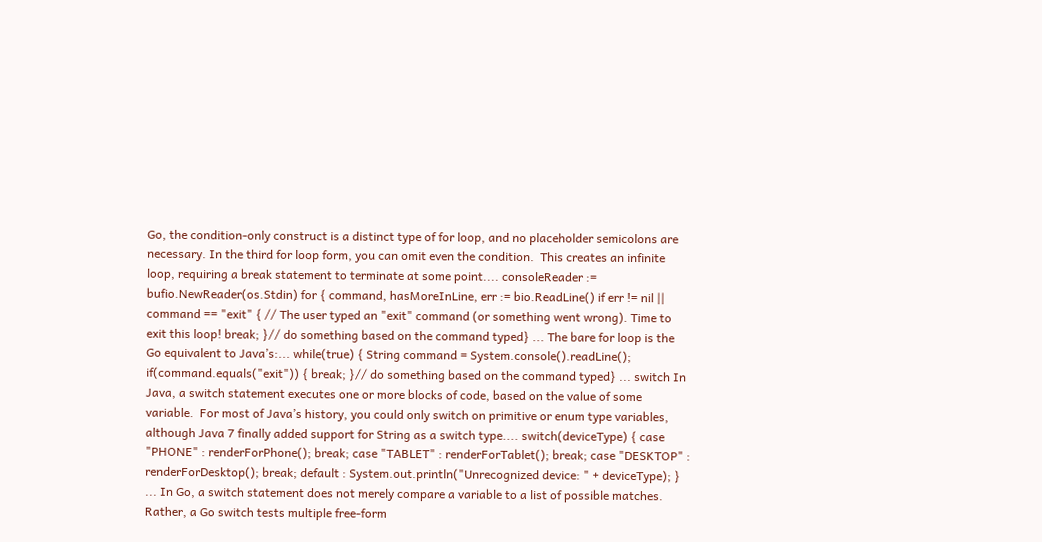Go, the condition-only construct is a distinct type of for loop, and no placeholder semicolons are necessary. In the third for loop form, you can omit even the condition.  This creates an infinite loop, requiring a break statement to terminate at some point.... consoleReader := bufio.NewReader(os.Stdin) for { command, hasMoreInLine, err := bio.ReadLine() if err != nil || command == "exit" { // The user typed an "exit" command (or something went wrong). Time to exit this loop! break; }// do something based on the command typed} ... The bare for loop is the Go equivalent to Java’s:... while(true) { String command = System.console().readLine(); if(command.equals("exit")) { break; }// do something based on the command typed} ... switch In Java, a switch statement executes one or more blocks of code, based on the value of some variable.  For most of Java’s history, you could only switch on primitive or enum type variables, although Java 7 finally added support for String as a switch type.... switch(deviceType) { case "PHONE" : renderForPhone(); break; case "TABLET" : renderForTablet(); break; case "DESKTOP" : renderForDesktop(); break; default : System.out.println("Unrecognized device: " + deviceType); } ... In Go, a switch statement does not merely compare a variable to a list of possible matches.  Rather, a Go switch tests multiple free-form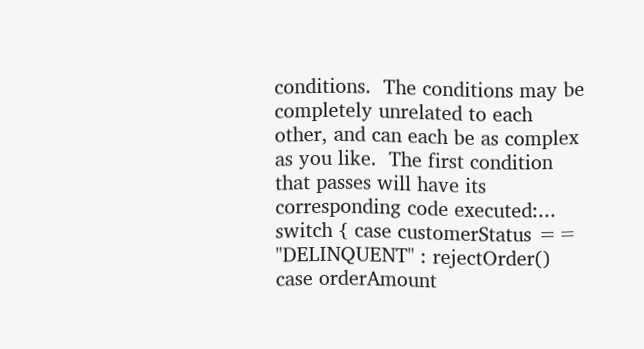conditions.  The conditions may be completely unrelated to each other, and can each be as complex as you like.  The first condition that passes will have its corresponding code executed:... switch { case customerStatus == "DELINQUENT" : rejectOrder() case orderAmount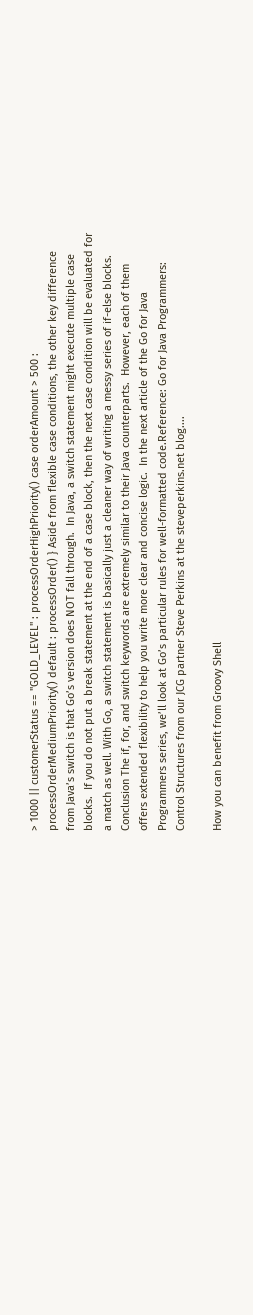> 1000 || customerStatus == "GOLD_LEVEL" : processOrderHighPriority() case orderAmount > 500 : processOrderMediumPriority() default : processOrder() } Aside from flexible case conditions, the other key difference from Java’s switch is that Go’s version does NOT fall through.  In Java, a switch statement might execute multiple case blocks.  If you do not put a break statement at the end of a case block, then the next case condition will be evaluated for a match as well. With Go, a switch statement is basically just a cleaner way of writing a messy series of if-else blocks. Conclusion The if, for, and switch keywords are extremely similar to their Java counterparts.  However, each of them offers extended flexibility to help you write more clear and concise logic.  In the next article of the Go for Java Programmers series, we’ll look at Go’s particular rules for well-formatted code.Reference: Go for Java Programmers: Control Structures from our JCG partner Steve Perkins at the steveperkins.net blog....

How you can benefit from Groovy Shell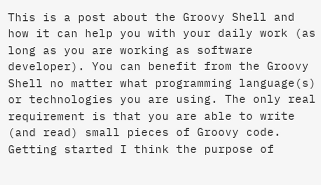This is a post about the Groovy Shell and how it can help you with your daily work (as long as you are working as software developer). You can benefit from the Groovy Shell no matter what programming language(s) or technologies you are using. The only real requirement is that you are able to write (and read) small pieces of Groovy code. Getting started I think the purpose of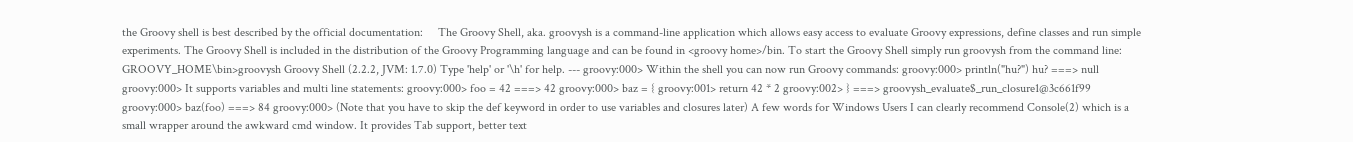the Groovy shell is best described by the official documentation:     The Groovy Shell, aka. groovysh is a command-line application which allows easy access to evaluate Groovy expressions, define classes and run simple experiments. The Groovy Shell is included in the distribution of the Groovy Programming language and can be found in <groovy home>/bin. To start the Groovy Shell simply run groovysh from the command line: GROOVY_HOME\bin>groovysh Groovy Shell (2.2.2, JVM: 1.7.0) Type 'help' or '\h' for help. --- groovy:000> Within the shell you can now run Groovy commands: groovy:000> println("hu?") hu? ===> null groovy:000> It supports variables and multi line statements: groovy:000> foo = 42 ===> 42 groovy:000> baz = { groovy:001> return 42 * 2 groovy:002> } ===> groovysh_evaluate$_run_closure1@3c661f99 groovy:000> baz(foo) ===> 84 groovy:000> (Note that you have to skip the def keyword in order to use variables and closures later) A few words for Windows Users I can clearly recommend Console(2) which is a small wrapper around the awkward cmd window. It provides Tab support, better text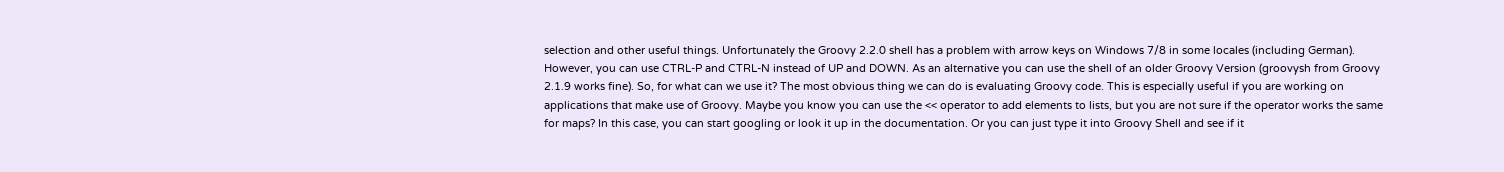selection and other useful things. Unfortunately the Groovy 2.2.0 shell has a problem with arrow keys on Windows 7/8 in some locales (including German). However, you can use CTRL-P and CTRL-N instead of UP and DOWN. As an alternative you can use the shell of an older Groovy Version (groovysh from Groovy 2.1.9 works fine). So, for what can we use it? The most obvious thing we can do is evaluating Groovy code. This is especially useful if you are working on applications that make use of Groovy. Maybe you know you can use the << operator to add elements to lists, but you are not sure if the operator works the same for maps? In this case, you can start googling or look it up in the documentation. Or you can just type it into Groovy Shell and see if it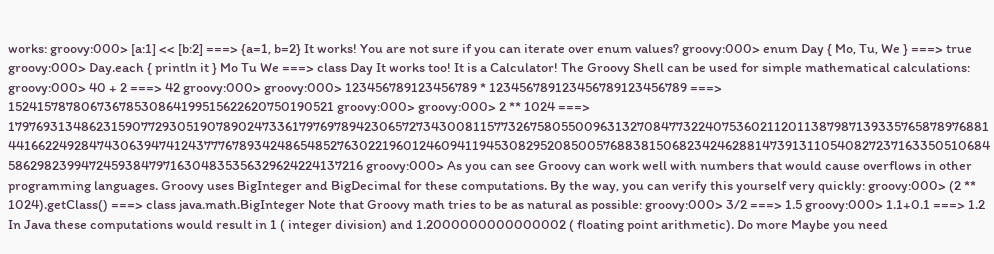works: groovy:000> [a:1] << [b:2] ===> {a=1, b=2} It works! You are not sure if you can iterate over enum values? groovy:000> enum Day { Mo, Tu, We } ===> true groovy:000> Day.each { println it } Mo Tu We ===> class Day It works too! It is a Calculator! The Groovy Shell can be used for simple mathematical calculations: groovy:000> 40 + 2 ===> 42 groovy:000> groovy:000> 123456789123456789 * 123456789123456789123456789 ===> 15241578780673678530864199515622620750190521 groovy:000> groovy:000> 2 ** 1024 ===> 179769313486231590772930519078902473361797697894230657273430081157732675805500963132708477322407536021120113879871393357658789768814416622492847430639474124377767893424865485276302219601246094119453082952085005768838150682342462881473913110540827237163350510684586298239947245938479716304835356329624224137216 groovy:000> As you can see Groovy can work well with numbers that would cause overflows in other programming languages. Groovy uses BigInteger and BigDecimal for these computations. By the way, you can verify this yourself very quickly: groovy:000> (2 ** 1024).getClass() ===> class java.math.BigInteger Note that Groovy math tries to be as natural as possible: groovy:000> 3/2 ===> 1.5 groovy:000> 1.1+0.1 ===> 1.2 In Java these computations would result in 1 ( integer division) and 1.2000000000000002 ( floating point arithmetic). Do more Maybe you need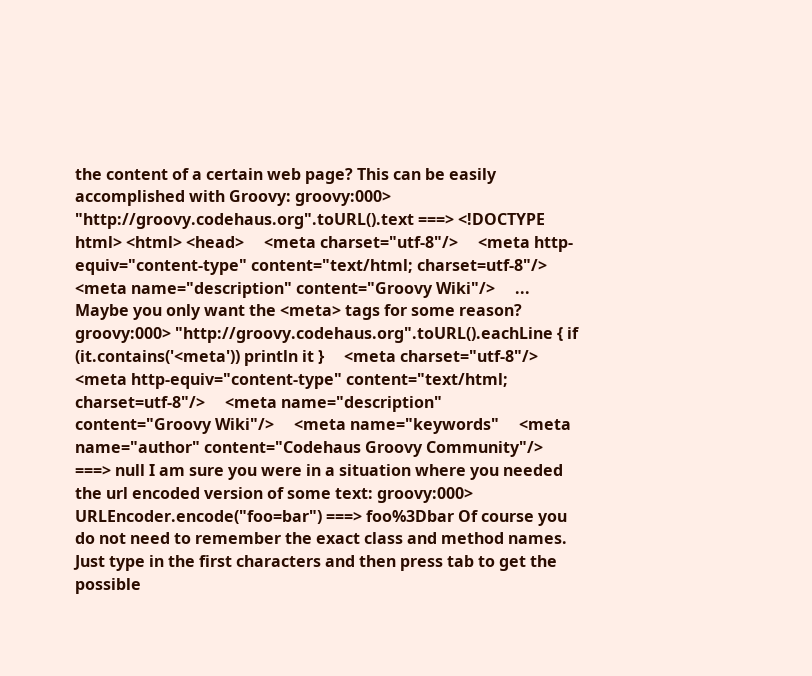the content of a certain web page? This can be easily accomplished with Groovy: groovy:000> "http://groovy.codehaus.org".toURL().text ===> <!DOCTYPE html> <html> <head>     <meta charset="utf-8"/>     <meta http-equiv="content-type" content="text/html; charset=utf-8"/>     <meta name="description" content="Groovy Wiki"/>     ... Maybe you only want the <meta> tags for some reason? groovy:000> "http://groovy.codehaus.org".toURL().eachLine { if (it.contains('<meta')) println it }     <meta charset="utf-8"/>     <meta http-equiv="content-type" content="text/html; charset=utf-8"/>     <meta name="description" content="Groovy Wiki"/>     <meta name="keywords"     <meta name="author" content="Codehaus Groovy Community"/> ===> null I am sure you were in a situation where you needed the url encoded version of some text: groovy:000> URLEncoder.encode("foo=bar") ===> foo%3Dbar Of course you do not need to remember the exact class and method names. Just type in the first characters and then press tab to get the possible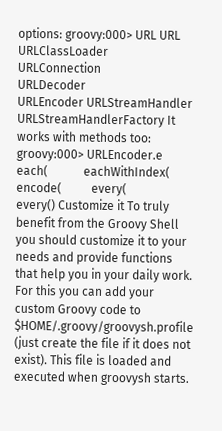options: groovy:000> URL URL                       URLClassLoader            URLConnection             URLDecoder                URLEncoder URLStreamHandler          URLStreamHandlerFactory It works with methods too: groovy:000> URLEncoder.e each(            eachWithIndex(   encode(          every(           every() Customize it To truly benefit from the Groovy Shell you should customize it to your needs and provide functions that help you in your daily work. For this you can add your custom Groovy code to $HOME/.groovy/groovysh.profile (just create the file if it does not exist). This file is loaded and executed when groovysh starts.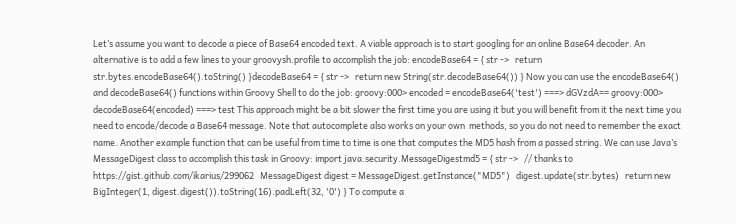Let’s assume you want to decode a piece of Base64 encoded text. A viable approach is to start googling for an online Base64 decoder. An alternative is to add a few lines to your groovysh.profile to accomplish the job: encodeBase64 = { str ->   return str.bytes.encodeBase64().toString() }decodeBase64 = { str ->   return new String(str.decodeBase64()) } Now you can use the encodeBase64() and decodeBase64() functions within Groovy Shell to do the job: groovy:000> encoded = encodeBase64('test') ===> dGVzdA== groovy:000> decodeBase64(encoded) ===> test This approach might be a bit slower the first time you are using it but you will benefit from it the next time you need to encode/decode a Base64 message. Note that autocomplete also works on your own  methods, so you do not need to remember the exact name. Another example function that can be useful from time to time is one that computes the MD5 hash from a passed string. We can use Java’s MessageDigest class to accomplish this task in Groovy: import java.security.MessageDigestmd5 = { str ->   // thanks to https://gist.github.com/ikarius/299062   MessageDigest digest = MessageDigest.getInstance("MD5")   digest.update(str.bytes)   return new BigInteger(1, digest.digest()).toString(16).padLeft(32, '0') } To compute a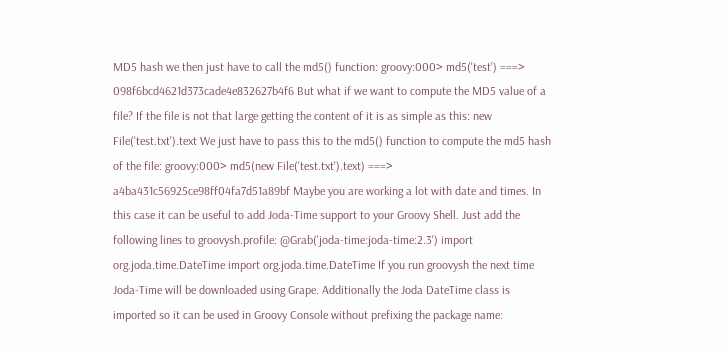MD5 hash we then just have to call the md5() function: groovy:000> md5('test') ===> 098f6bcd4621d373cade4e832627b4f6 But what if we want to compute the MD5 value of a file? If the file is not that large getting the content of it is as simple as this: new File('test.txt').text We just have to pass this to the md5() function to compute the md5 hash of the file: groovy:000> md5(new File('test.txt').text) ===> a4ba431c56925ce98ff04fa7d51a89bf Maybe you are working a lot with date and times. In this case it can be useful to add Joda-Time support to your Groovy Shell. Just add the following lines to groovysh.profile: @Grab('joda-time:joda-time:2.3') import org.joda.time.DateTime import org.joda.time.DateTime If you run groovysh the next time Joda-Time will be downloaded using Grape. Additionally the Joda DateTime class is imported so it can be used in Groovy Console without prefixing the package name: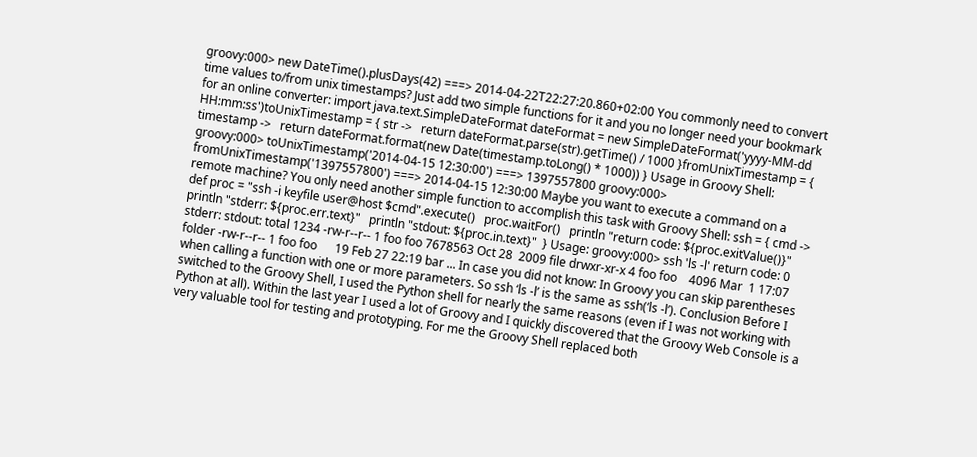groovy:000> new DateTime().plusDays(42) ===> 2014-04-22T22:27:20.860+02:00 You commonly need to convert time values to/from unix timestamps? Just add two simple functions for it and you no longer need your bookmark for an online converter: import java.text.SimpleDateFormat dateFormat = new SimpleDateFormat('yyyy-MM-dd HH:mm:ss')toUnixTimestamp = { str ->   return dateFormat.parse(str).getTime() / 1000 }fromUnixTimestamp = { timestamp ->   return dateFormat.format(new Date(timestamp.toLong() * 1000)) } Usage in Groovy Shell: groovy:000> toUnixTimestamp('2014-04-15 12:30:00') ===> 1397557800 groovy:000> fromUnixTimestamp('1397557800') ===> 2014-04-15 12:30:00 Maybe you want to execute a command on a remote machine? You only need another simple function to accomplish this task with Groovy Shell: ssh = { cmd ->   def proc = "ssh -i keyfile user@host $cmd".execute()   proc.waitFor()   println "return code: ${proc.exitValue()}"   println "stderr: ${proc.err.text}"   println "stdout: ${proc.in.text}"  } Usage: groovy:000> ssh 'ls -l' return code: 0 stderr: stdout: total 1234 -rw-r--r-- 1 foo foo 7678563 Oct 28  2009 file drwxr-xr-x 4 foo foo    4096 Mar  1 17:07 folder -rw-r--r-- 1 foo foo      19 Feb 27 22:19 bar ... In case you did not know: In Groovy you can skip parentheses when calling a function with one or more parameters. So ssh ‘ls -l’ is the same as ssh(‘ls -l’). Conclusion Before I switched to the Groovy Shell, I used the Python shell for nearly the same reasons (even if I was not working with Python at all). Within the last year I used a lot of Groovy and I quickly discovered that the Groovy Web Console is a very valuable tool for testing and prototyping. For me the Groovy Shell replaced both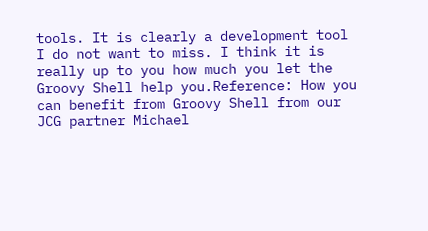tools. It is clearly a development tool I do not want to miss. I think it is really up to you how much you let the Groovy Shell help you.Reference: How you can benefit from Groovy Shell from our JCG partner Michael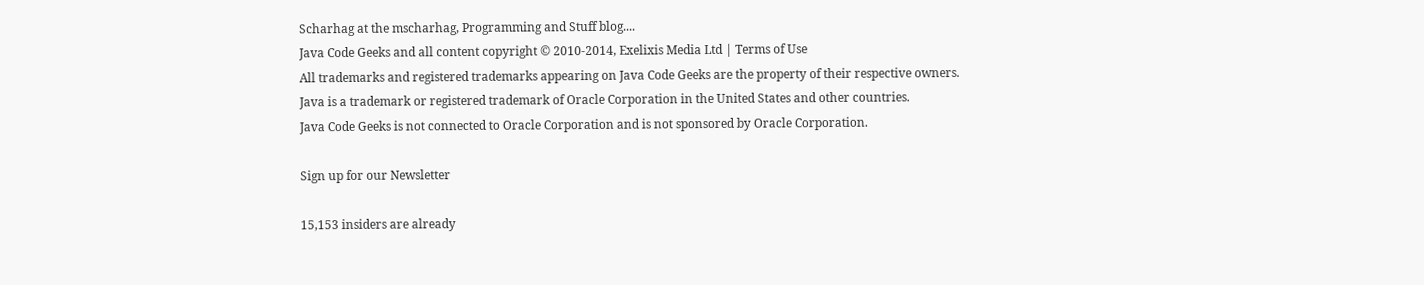Scharhag at the mscharhag, Programming and Stuff blog....
Java Code Geeks and all content copyright © 2010-2014, Exelixis Media Ltd | Terms of Use
All trademarks and registered trademarks appearing on Java Code Geeks are the property of their respective owners.
Java is a trademark or registered trademark of Oracle Corporation in the United States and other countries.
Java Code Geeks is not connected to Oracle Corporation and is not sponsored by Oracle Corporation.

Sign up for our Newsletter

15,153 insiders are already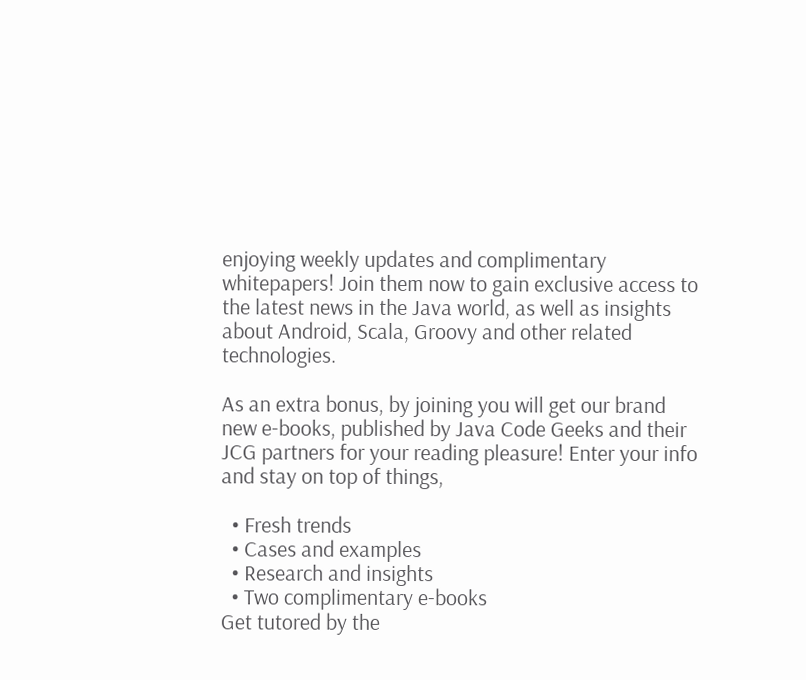enjoying weekly updates and complimentary whitepapers! Join them now to gain exclusive access to the latest news in the Java world, as well as insights about Android, Scala, Groovy and other related technologies.

As an extra bonus, by joining you will get our brand new e-books, published by Java Code Geeks and their JCG partners for your reading pleasure! Enter your info and stay on top of things,

  • Fresh trends
  • Cases and examples
  • Research and insights
  • Two complimentary e-books
Get tutored by the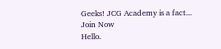Geeks! JCG Academy is a fact... Join Now
Hello.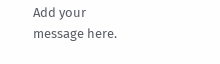Add your message here.